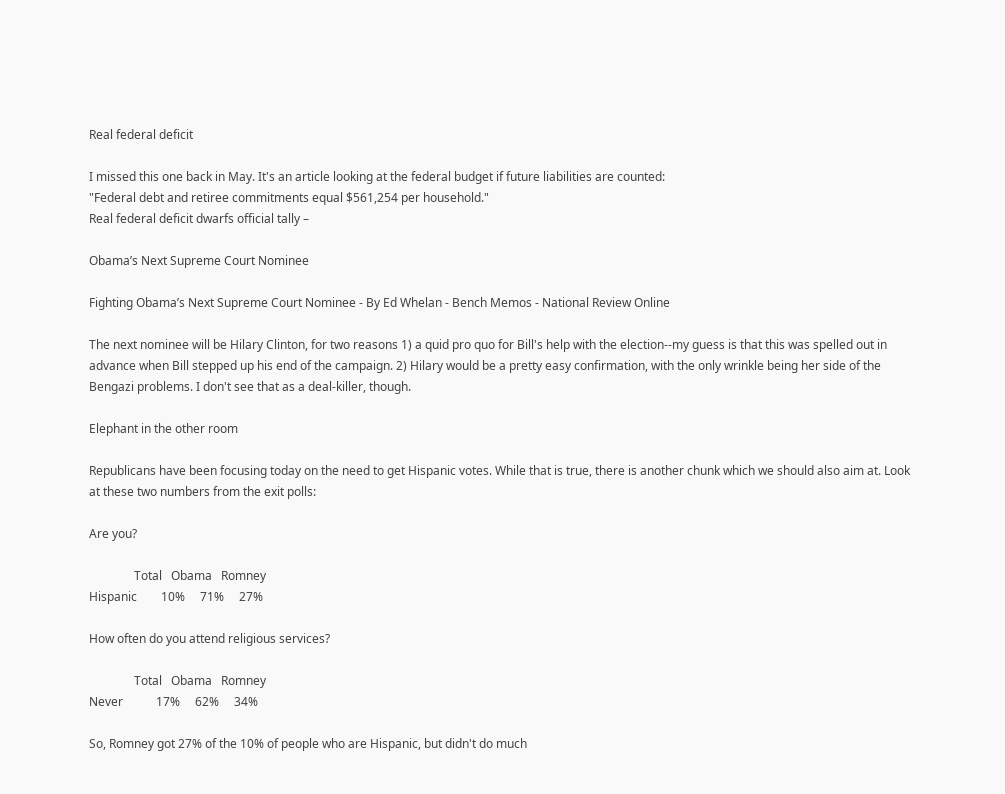Real federal deficit

I missed this one back in May. It's an article looking at the federal budget if future liabilities are counted:
"Federal debt and retiree commitments equal $561,254 per household."
Real federal deficit dwarfs official tally –

Obama’s Next Supreme Court Nominee

Fighting Obama’s Next Supreme Court Nominee - By Ed Whelan - Bench Memos - National Review Online

The next nominee will be Hilary Clinton, for two reasons 1) a quid pro quo for Bill's help with the election--my guess is that this was spelled out in advance when Bill stepped up his end of the campaign. 2) Hilary would be a pretty easy confirmation, with the only wrinkle being her side of the Bengazi problems. I don't see that as a deal-killer, though.

Elephant in the other room

Republicans have been focusing today on the need to get Hispanic votes. While that is true, there is another chunk which we should also aim at. Look at these two numbers from the exit polls:

Are you?

               Total   Obama   Romney
Hispanic        10%     71%     27%

How often do you attend religious services?

               Total   Obama   Romney
Never           17%     62%     34%

So, Romney got 27% of the 10% of people who are Hispanic, but didn't do much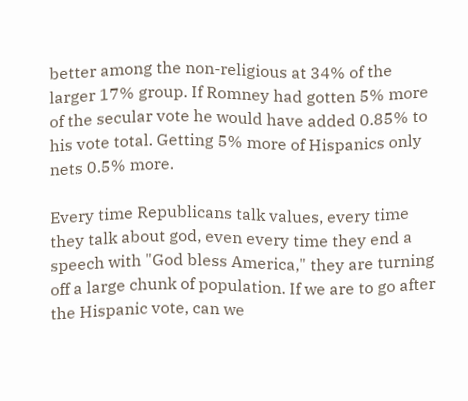better among the non-religious at 34% of the larger 17% group. If Romney had gotten 5% more of the secular vote he would have added 0.85% to his vote total. Getting 5% more of Hispanics only nets 0.5% more.

Every time Republicans talk values, every time they talk about god, even every time they end a speech with "God bless America," they are turning off a large chunk of population. If we are to go after the Hispanic vote, can we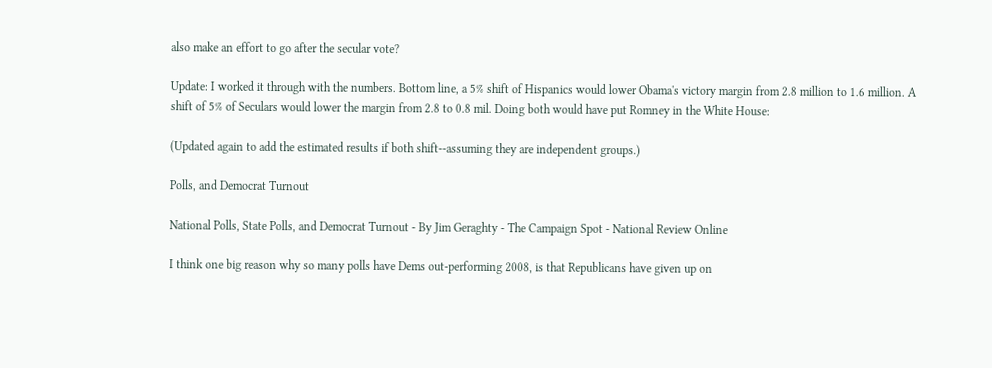also make an effort to go after the secular vote?

Update: I worked it through with the numbers. Bottom line, a 5% shift of Hispanics would lower Obama's victory margin from 2.8 million to 1.6 million. A shift of 5% of Seculars would lower the margin from 2.8 to 0.8 mil. Doing both would have put Romney in the White House:

(Updated again to add the estimated results if both shift--assuming they are independent groups.)

Polls, and Democrat Turnout

National Polls, State Polls, and Democrat Turnout - By Jim Geraghty - The Campaign Spot - National Review Online

I think one big reason why so many polls have Dems out-performing 2008, is that Republicans have given up on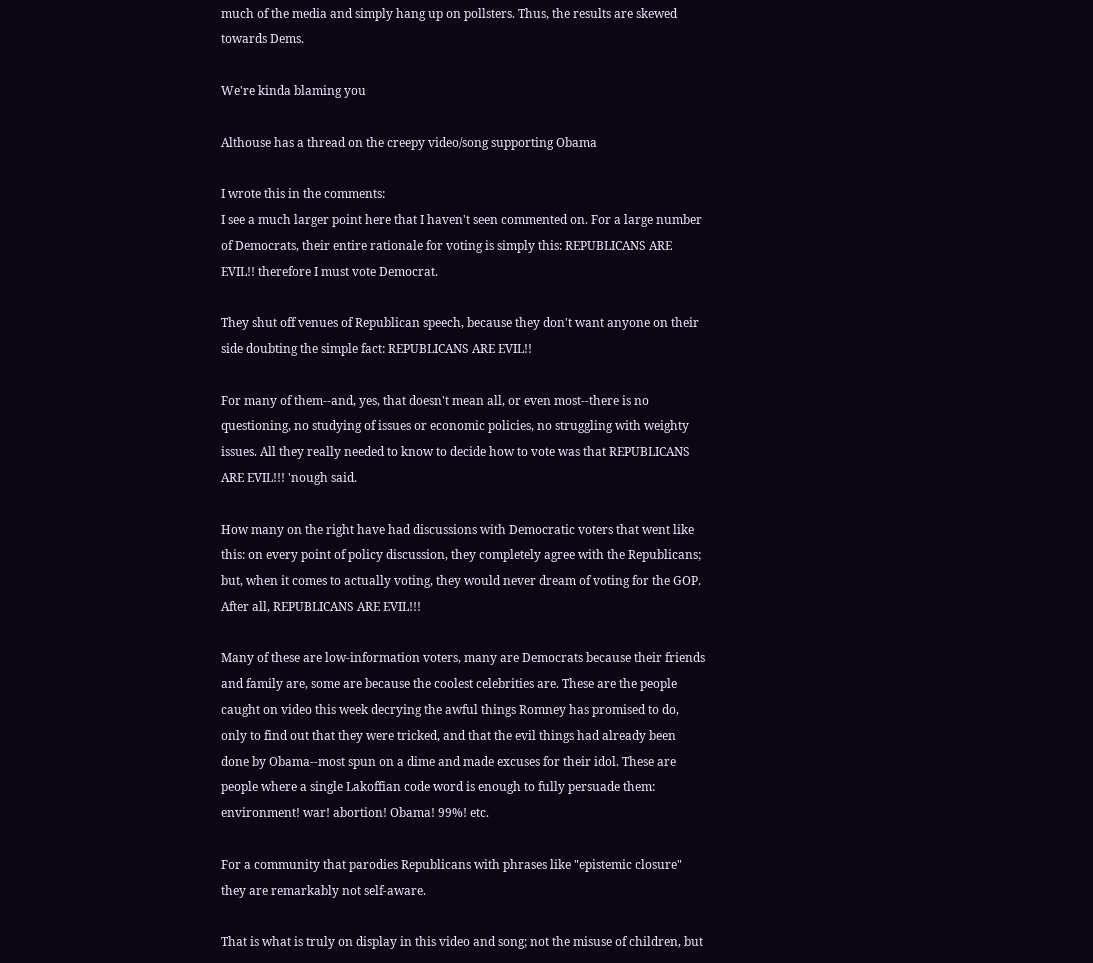much of the media and simply hang up on pollsters. Thus, the results are skewed towards Dems.

We're kinda blaming you

Althouse has a thread on the creepy video/song supporting Obama

I wrote this in the comments:
I see a much larger point here that I haven't seen commented on. For a large number of Democrats, their entire rationale for voting is simply this: REPUBLICANS ARE EVIL!! therefore I must vote Democrat.

They shut off venues of Republican speech, because they don't want anyone on their side doubting the simple fact: REPUBLICANS ARE EVIL!!

For many of them--and, yes, that doesn't mean all, or even most--there is no questioning, no studying of issues or economic policies, no struggling with weighty issues. All they really needed to know to decide how to vote was that REPUBLICANS ARE EVIL!!! 'nough said.

How many on the right have had discussions with Democratic voters that went like this: on every point of policy discussion, they completely agree with the Republicans; but, when it comes to actually voting, they would never dream of voting for the GOP. After all, REPUBLICANS ARE EVIL!!!

Many of these are low-information voters, many are Democrats because their friends and family are, some are because the coolest celebrities are. These are the people caught on video this week decrying the awful things Romney has promised to do, only to find out that they were tricked, and that the evil things had already been done by Obama--most spun on a dime and made excuses for their idol. These are people where a single Lakoffian code word is enough to fully persuade them: environment! war! abortion! Obama! 99%! etc.

For a community that parodies Republicans with phrases like "epistemic closure" they are remarkably not self-aware.

That is what is truly on display in this video and song; not the misuse of children, but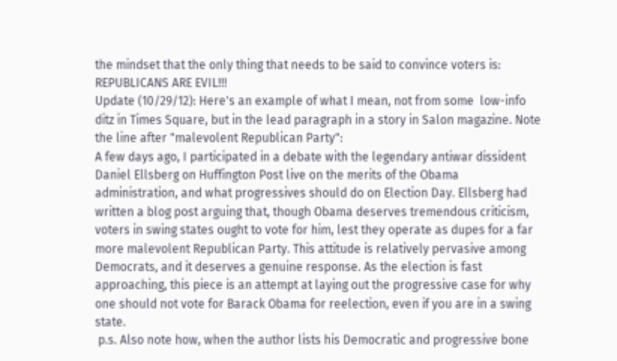the mindset that the only thing that needs to be said to convince voters is: REPUBLICANS ARE EVIL!!!
Update (10/29/12): Here's an example of what I mean, not from some  low-info ditz in Times Square, but in the lead paragraph in a story in Salon magazine. Note the line after "malevolent Republican Party":
A few days ago, I participated in a debate with the legendary antiwar dissident Daniel Ellsberg on Huffington Post live on the merits of the Obama administration, and what progressives should do on Election Day. Ellsberg had written a blog post arguing that, though Obama deserves tremendous criticism, voters in swing states ought to vote for him, lest they operate as dupes for a far more malevolent Republican Party. This attitude is relatively pervasive among Democrats, and it deserves a genuine response. As the election is fast approaching, this piece is an attempt at laying out the progressive case for why one should not vote for Barack Obama for reelection, even if you are in a swing state.
 p.s. Also note how, when the author lists his Democratic and progressive bone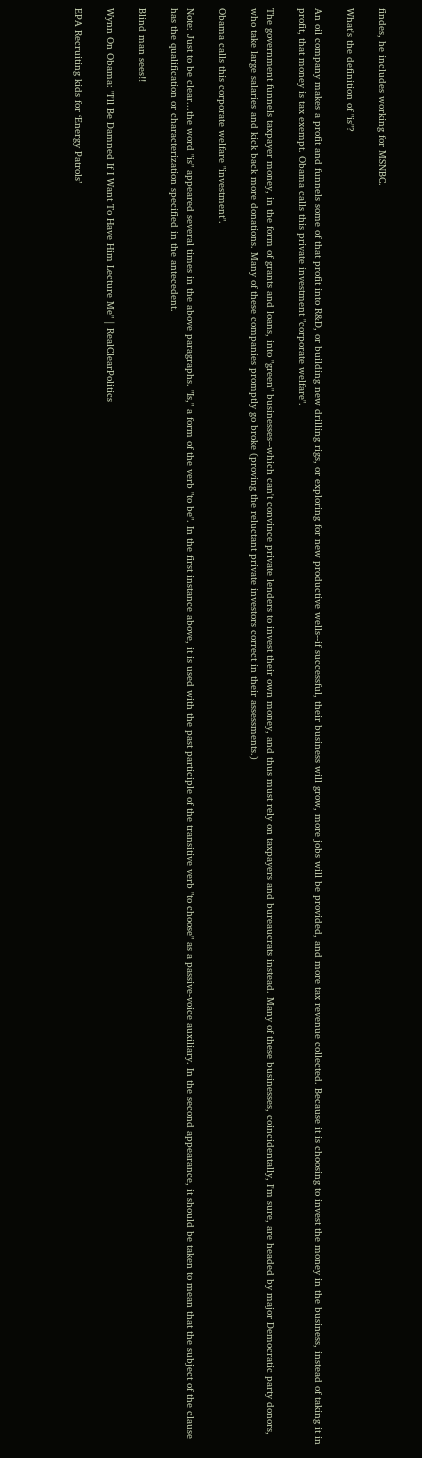findes, he includes working for MSNBC.

What's the definition of "is"?

An oil company makes a profit and funnels some of that profit into R&D, or building new drilling rigs, or exploring for new productive wells--if successful, their business will grow, more jobs will be provided, and more tax revenue collected. Because it is choosing to invest the money in the business, instead of taking it in profit, that money is tax exempt. Obama calls this private investment "corporate welfare".

The government funnels taxpayer money, in the form of grants and loans, into "green" businesses--which can't convince private lenders to invest their own money, and thus must rely on taxpayers and bureaucrats instead. Many of these businesses, coincidentally, I'm sure, are headed by major Democratic party donors, who take large salaries and kick back more donations. Many of these companies promptly go broke (proving the reluctant private investors correct in their assessments.)

Obama calls this corporate welfare "investment".

Note: Just to be clear...the word "is" appeared several times in the above paragraphs. "Is," a form of the verb "to be". In the first instance above, it is used with the past participle of the transitive verb "to choose" as a passive-voice auxiliary. In the second appearance, it should be taken to mean that the subject of the clause has the qualification or characterization specified in the antecedent.

Blind man sees!!

Wynn On Obama: "I'll Be Damned If I Want To Have Him Lecture Me" | RealClearPolitics

EPA Recruiting kids for ‘Energy Patrols’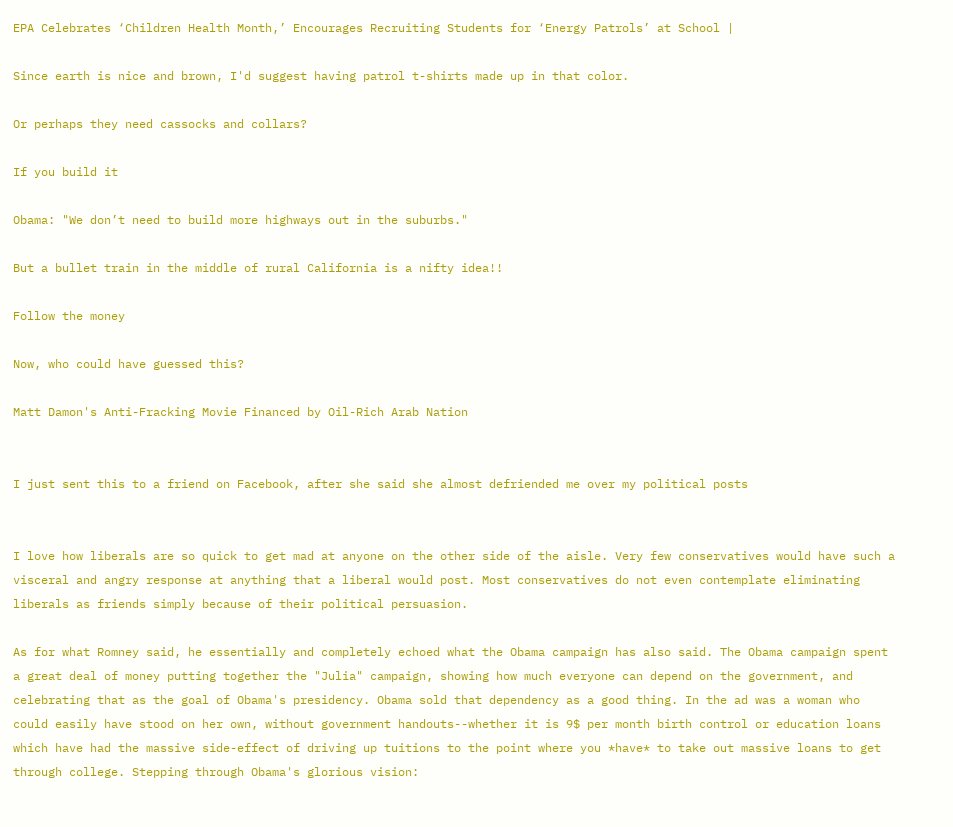EPA Celebrates ‘Children Health Month,’ Encourages Recruiting Students for ‘Energy Patrols’ at School |

Since earth is nice and brown, I'd suggest having patrol t-shirts made up in that color.

Or perhaps they need cassocks and collars?

If you build it

Obama: "We don’t need to build more highways out in the suburbs."

But a bullet train in the middle of rural California is a nifty idea!!

Follow the money

Now, who could have guessed this?

Matt Damon's Anti-Fracking Movie Financed by Oil-Rich Arab Nation


I just sent this to a friend on Facebook, after she said she almost defriended me over my political posts


I love how liberals are so quick to get mad at anyone on the other side of the aisle. Very few conservatives would have such a visceral and angry response at anything that a liberal would post. Most conservatives do not even contemplate eliminating liberals as friends simply because of their political persuasion.

As for what Romney said, he essentially and completely echoed what the Obama campaign has also said. The Obama campaign spent a great deal of money putting together the "Julia" campaign, showing how much everyone can depend on the government, and celebrating that as the goal of Obama's presidency. Obama sold that dependency as a good thing. In the ad was a woman who could easily have stood on her own, without government handouts--whether it is 9$ per month birth control or education loans which have had the massive side-effect of driving up tuitions to the point where you *have* to take out massive loans to get through college. Stepping through Obama's glorious vision: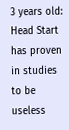3 years old: Head Start has proven in studies to be useless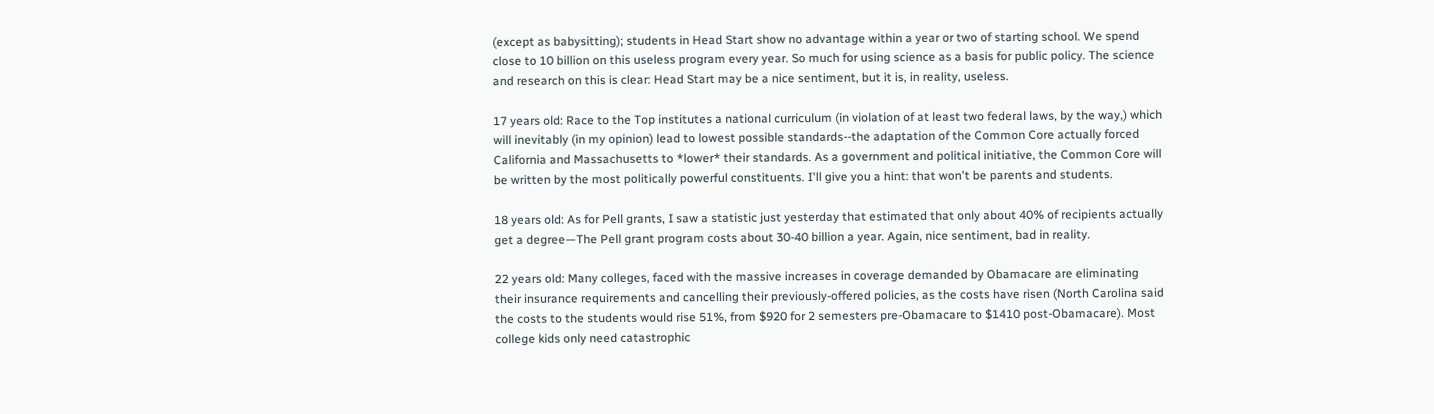(except as babysitting); students in Head Start show no advantage within a year or two of starting school. We spend close to 10 billion on this useless program every year. So much for using science as a basis for public policy. The science and research on this is clear: Head Start may be a nice sentiment, but it is, in reality, useless.

17 years old: Race to the Top institutes a national curriculum (in violation of at least two federal laws, by the way,) which will inevitably (in my opinion) lead to lowest possible standards--the adaptation of the Common Core actually forced California and Massachusetts to *lower* their standards. As a government and political initiative, the Common Core will be written by the most politically powerful constituents. I'll give you a hint: that won't be parents and students.

18 years old: As for Pell grants, I saw a statistic just yesterday that estimated that only about 40% of recipients actually get a degree—The Pell grant program costs about 30-40 billion a year. Again, nice sentiment, bad in reality.

22 years old: Many colleges, faced with the massive increases in coverage demanded by Obamacare are eliminating their insurance requirements and cancelling their previously-offered policies, as the costs have risen (North Carolina said the costs to the students would rise 51%, from $920 for 2 semesters pre-Obamacare to $1410 post-Obamacare). Most college kids only need catastrophic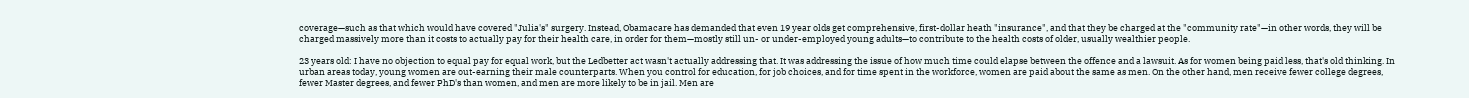coverage—such as that which would have covered "Julia's" surgery. Instead, Obamacare has demanded that even 19 year olds get comprehensive, first-dollar heath "insurance", and that they be charged at the "community rate"—in other words, they will be charged massively more than it costs to actually pay for their health care, in order for them—mostly still un- or under-employed young adults—to contribute to the health costs of older, usually wealthier people.

23 years old: I have no objection to equal pay for equal work, but the Ledbetter act wasn't actually addressing that. It was addressing the issue of how much time could elapse between the offence and a lawsuit. As for women being paid less, that's old thinking. In urban areas today, young women are out-earning their male counterparts. When you control for education, for job choices, and for time spent in the workforce, women are paid about the same as men. On the other hand, men receive fewer college degrees, fewer Master degrees, and fewer PhD's than women, and men are more likely to be in jail. Men are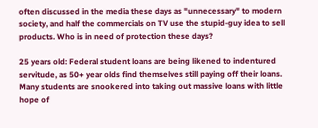often discussed in the media these days as "unnecessary" to modern society, and half the commercials on TV use the stupid-guy idea to sell products. Who is in need of protection these days?

25 years old: Federal student loans are being likened to indentured servitude, as 50+ year olds find themselves still paying off their loans. Many students are snookered into taking out massive loans with little hope of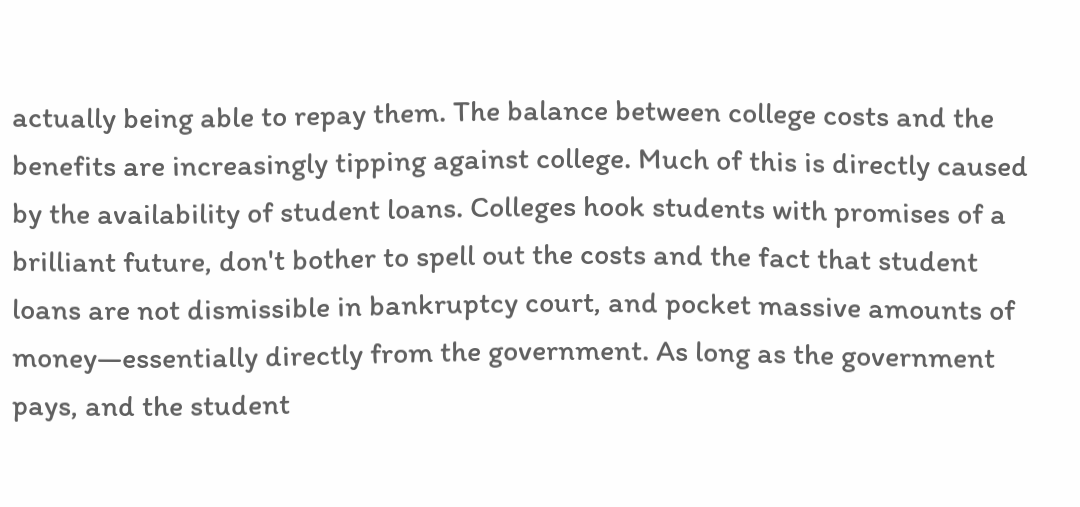actually being able to repay them. The balance between college costs and the benefits are increasingly tipping against college. Much of this is directly caused by the availability of student loans. Colleges hook students with promises of a brilliant future, don't bother to spell out the costs and the fact that student loans are not dismissible in bankruptcy court, and pocket massive amounts of money—essentially directly from the government. As long as the government pays, and the student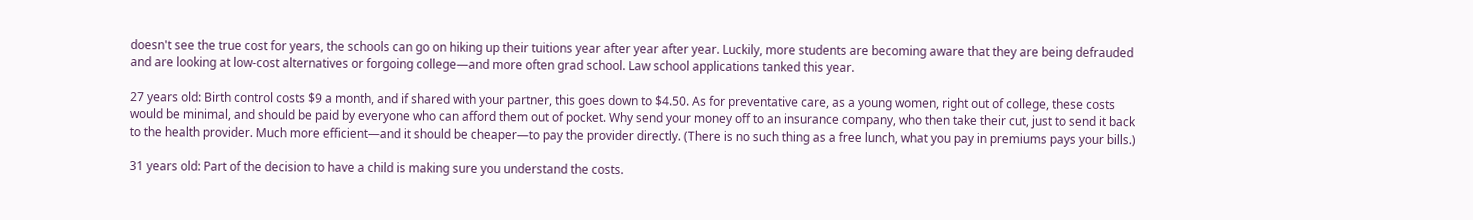doesn't see the true cost for years, the schools can go on hiking up their tuitions year after year after year. Luckily, more students are becoming aware that they are being defrauded and are looking at low-cost alternatives or forgoing college—and more often grad school. Law school applications tanked this year.

27 years old: Birth control costs $9 a month, and if shared with your partner, this goes down to $4.50. As for preventative care, as a young women, right out of college, these costs would be minimal, and should be paid by everyone who can afford them out of pocket. Why send your money off to an insurance company, who then take their cut, just to send it back to the health provider. Much more efficient—and it should be cheaper—to pay the provider directly. (There is no such thing as a free lunch, what you pay in premiums pays your bills.)

31 years old: Part of the decision to have a child is making sure you understand the costs.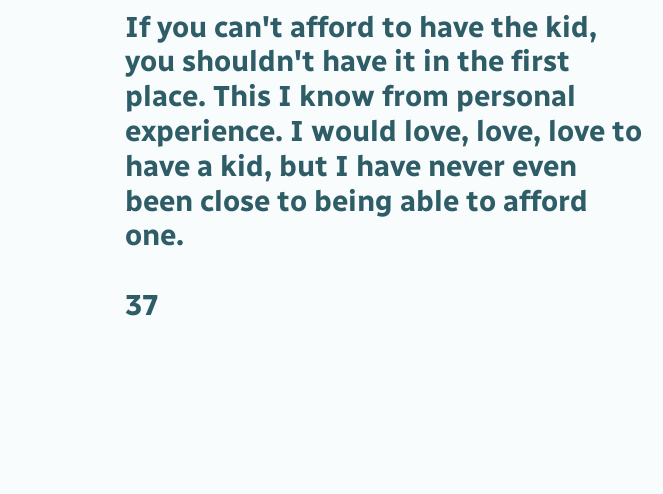If you can't afford to have the kid, you shouldn't have it in the first place. This I know from personal experience. I would love, love, love to have a kid, but I have never even been close to being able to afford one.

37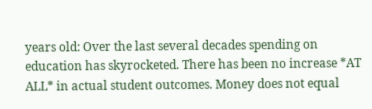years old: Over the last several decades spending on education has skyrocketed. There has been no increase *AT ALL* in actual student outcomes. Money does not equal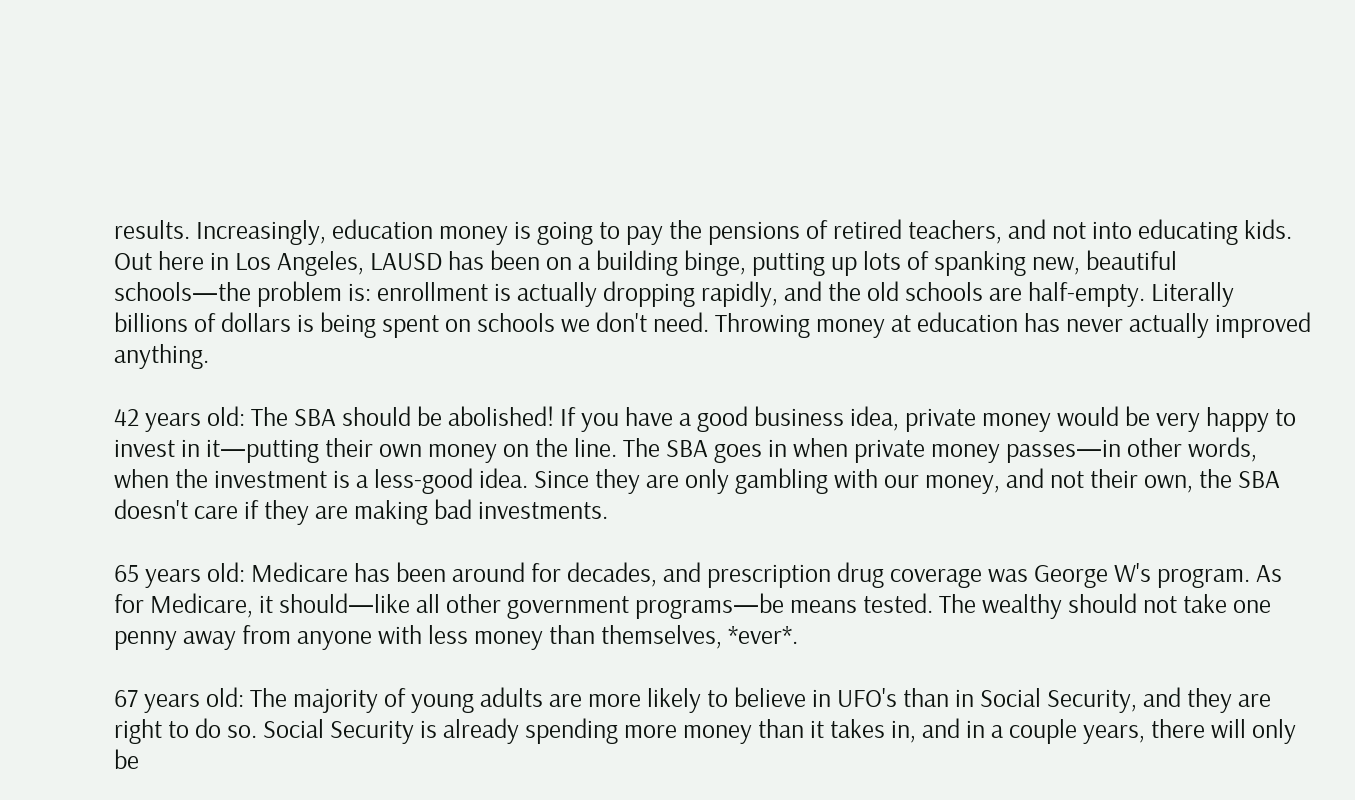results. Increasingly, education money is going to pay the pensions of retired teachers, and not into educating kids. Out here in Los Angeles, LAUSD has been on a building binge, putting up lots of spanking new, beautiful schools—the problem is: enrollment is actually dropping rapidly, and the old schools are half-empty. Literally billions of dollars is being spent on schools we don't need. Throwing money at education has never actually improved anything.

42 years old: The SBA should be abolished! If you have a good business idea, private money would be very happy to invest in it—putting their own money on the line. The SBA goes in when private money passes—in other words, when the investment is a less-good idea. Since they are only gambling with our money, and not their own, the SBA doesn't care if they are making bad investments.

65 years old: Medicare has been around for decades, and prescription drug coverage was George W's program. As for Medicare, it should—like all other government programs—be means tested. The wealthy should not take one penny away from anyone with less money than themselves, *ever*.

67 years old: The majority of young adults are more likely to believe in UFO's than in Social Security, and they are right to do so. Social Security is already spending more money than it takes in, and in a couple years, there will only be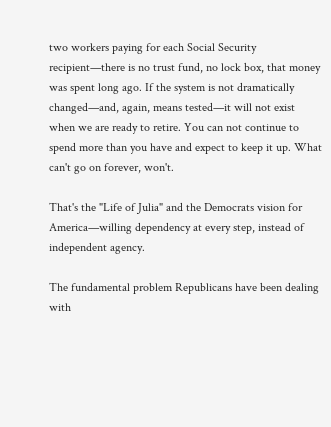two workers paying for each Social Security recipient—there is no trust fund, no lock box, that money was spent long ago. If the system is not dramatically changed—and, again, means tested—it will not exist when we are ready to retire. You can not continue to spend more than you have and expect to keep it up. What can't go on forever, won't.

That's the "Life of Julia" and the Democrats vision for America—willing dependency at every step, instead of independent agency.

The fundamental problem Republicans have been dealing with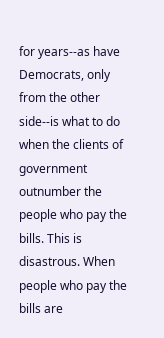for years--as have Democrats, only from the other side--is what to do when the clients of government outnumber the people who pay the bills. This is disastrous. When people who pay the bills are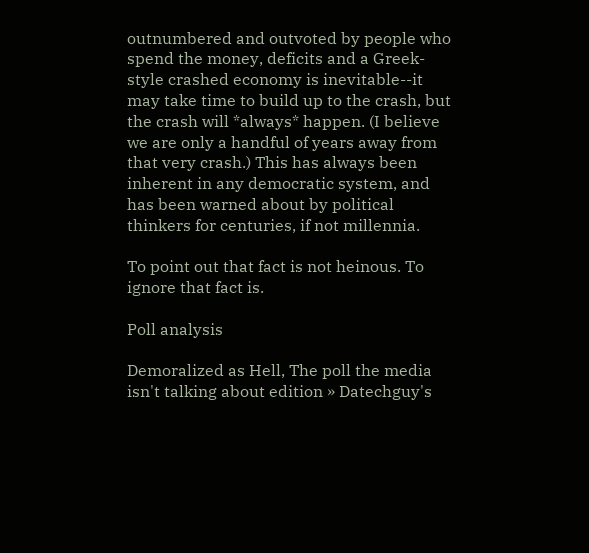outnumbered and outvoted by people who spend the money, deficits and a Greek-style crashed economy is inevitable--it may take time to build up to the crash, but the crash will *always* happen. (I believe we are only a handful of years away from that very crash.) This has always been inherent in any democratic system, and has been warned about by political thinkers for centuries, if not millennia.

To point out that fact is not heinous. To ignore that fact is.

Poll analysis

Demoralized as Hell, The poll the media isn't talking about edition » Datechguy's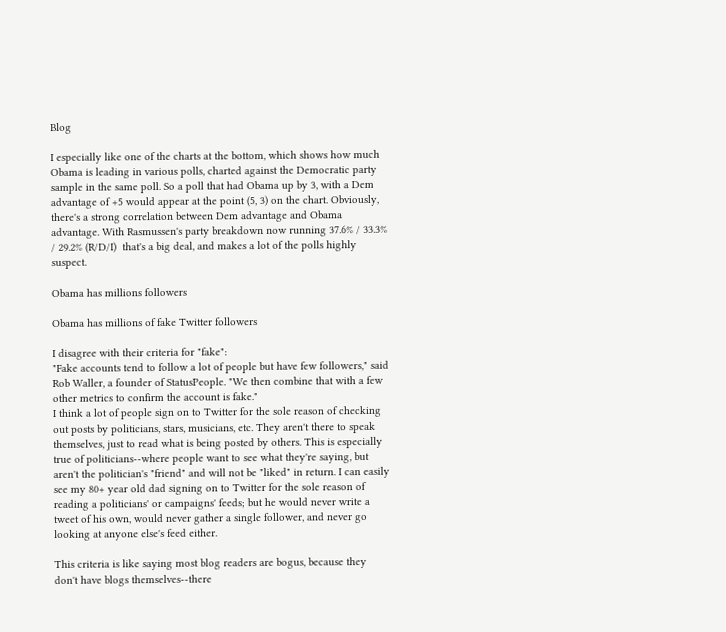Blog

I especially like one of the charts at the bottom, which shows how much Obama is leading in various polls, charted against the Democratic party sample in the same poll. So a poll that had Obama up by 3, with a Dem advantage of +5 would appear at the point (5, 3) on the chart. Obviously, there's a strong correlation between Dem advantage and Obama advantage. With Rasmussen's party breakdown now running 37.6% / 33.3% / 29.2% (R/D/I)  that's a big deal, and makes a lot of the polls highly suspect.

Obama has millions followers

Obama has millions of fake Twitter followers

I disagree with their criteria for "fake":
"Fake accounts tend to follow a lot of people but have few followers," said Rob Waller, a founder of StatusPeople. "We then combine that with a few other metrics to confirm the account is fake."
I think a lot of people sign on to Twitter for the sole reason of checking out posts by politicians, stars, musicians, etc. They aren't there to speak themselves, just to read what is being posted by others. This is especially true of politicians--where people want to see what they're saying, but aren't the politician's "friend" and will not be "liked" in return. I can easily see my 80+ year old dad signing on to Twitter for the sole reason of reading a politicians' or campaigns' feeds; but he would never write a tweet of his own, would never gather a single follower, and never go looking at anyone else's feed either.

This criteria is like saying most blog readers are bogus, because they don't have blogs themselves--there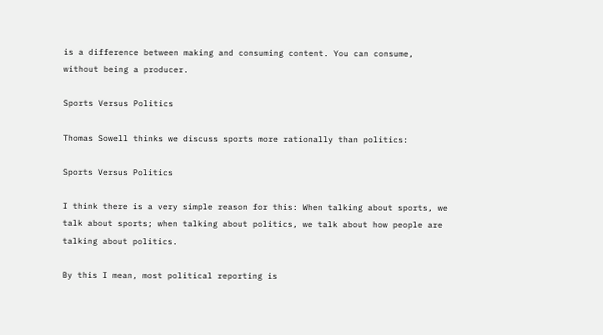is a difference between making and consuming content. You can consume, without being a producer.

Sports Versus Politics

Thomas Sowell thinks we discuss sports more rationally than politics:

Sports Versus Politics

I think there is a very simple reason for this: When talking about sports, we talk about sports; when talking about politics, we talk about how people are talking about politics.

By this I mean, most political reporting is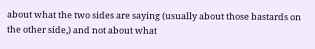about what the two sides are saying (usually about those bastards on the other side,) and not about what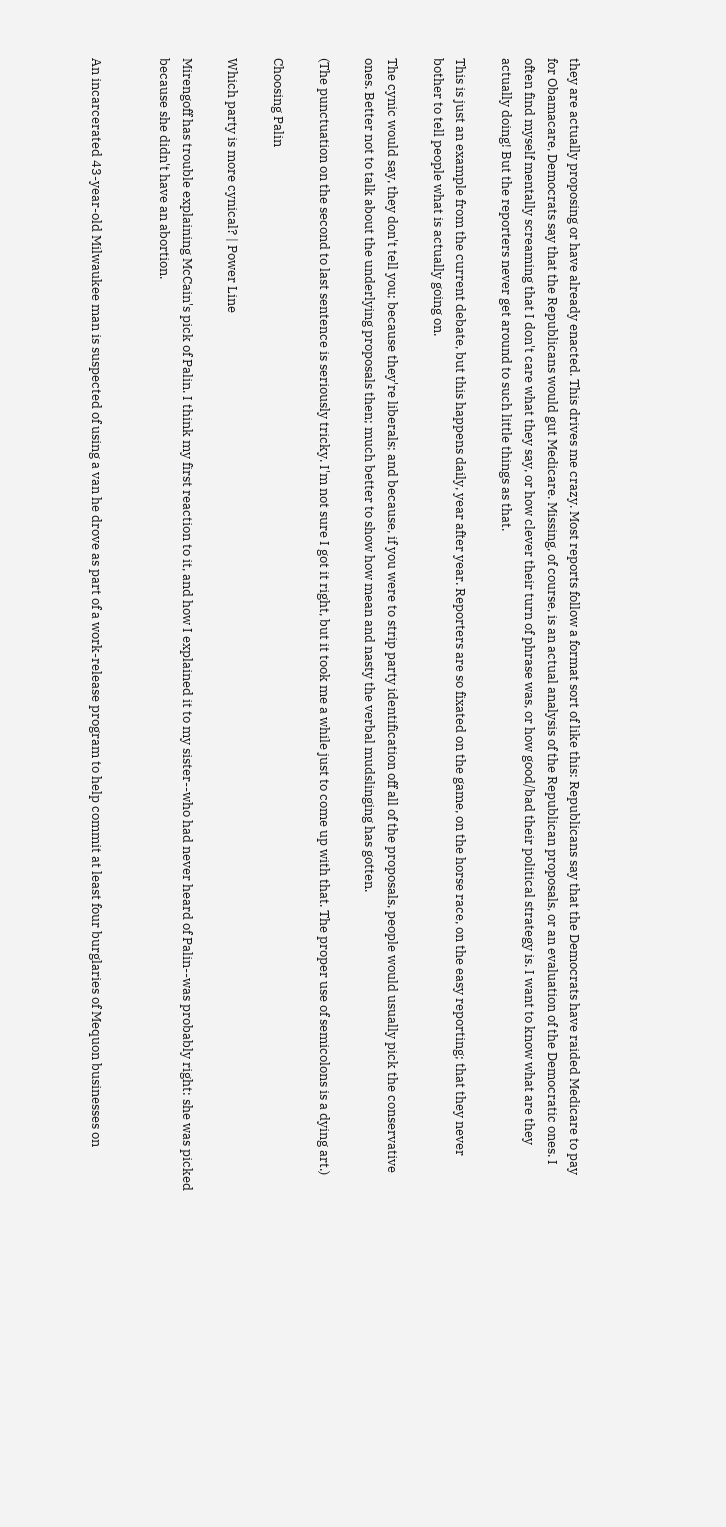they are actually proposing or have already enacted. This drives me crazy. Most reports follow a format sort of like this: Republicans say that the Democrats have raided Medicare to pay for Obamacare, Democrats say that the Republicans would gut Medicare. Missing, of course, is an actual analysis of the Republican proposals, or an evaluation of the Democratic ones. I often find myself mentally screaming that I don't care what they say, or how clever their turn of phrase was, or how good/bad their political strategy is. I want to know what are they actually doing! But the reporters never get around to such little things as that.

This is just an example from the current debate, but this happens daily, year after year. Reporters are so fixated on the game, on the horse race, on the easy reporting; that they never bother to tell people what is actually going on.

The cynic would say, they don't tell you; because they're liberals; and because, if you were to strip party identification off all of the proposals, people would usually pick the conservative ones. Better not to talk about the underlying proposals then; much better to show how mean and nasty the verbal mudslinging has gotten.

(The punctuation on the second to last sentence is seriously tricky. I'm not sure I got it right, but it took me a while just to come up with that. The proper use of semicolons is a dying art.)

Choosing Palin

Which party is more cynical? | Power Line

Mirengoff has trouble explaining McCain's pick of Palin. I think my first reaction to it, and how I explained it to my sister--who had never heard of Palin--was probably right: she was picked because she didn't have an abortion.


An incarcerated 43-year-old Milwaukee man is suspected of using a van he drove as part of a work-release program to help commit at least four burglaries of Mequon businesses on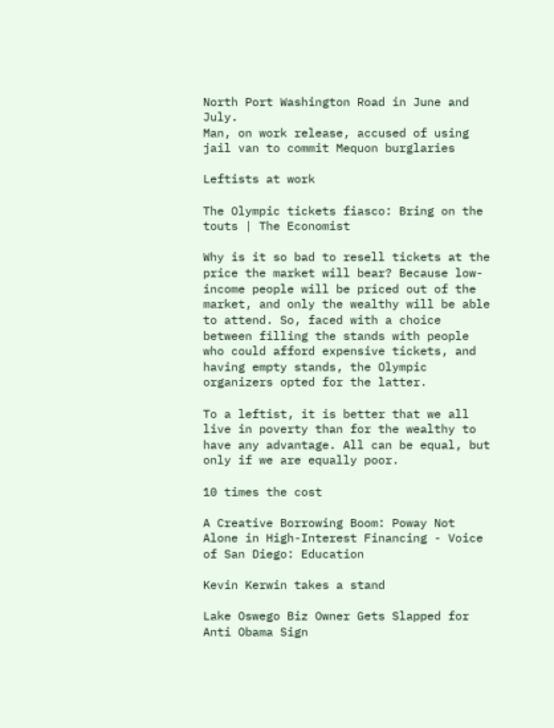North Port Washington Road in June and July.
Man, on work release, accused of using jail van to commit Mequon burglaries

Leftists at work

The Olympic tickets fiasco: Bring on the touts | The Economist

Why is it so bad to resell tickets at the price the market will bear? Because low-income people will be priced out of the market, and only the wealthy will be able to attend. So, faced with a choice between filling the stands with people who could afford expensive tickets, and having empty stands, the Olympic organizers opted for the latter.

To a leftist, it is better that we all live in poverty than for the wealthy to have any advantage. All can be equal, but only if we are equally poor.

10 times the cost

A Creative Borrowing Boom: Poway Not Alone in High-Interest Financing - Voice of San Diego: Education

Kevin Kerwin takes a stand

Lake Oswego Biz Owner Gets Slapped for Anti Obama Sign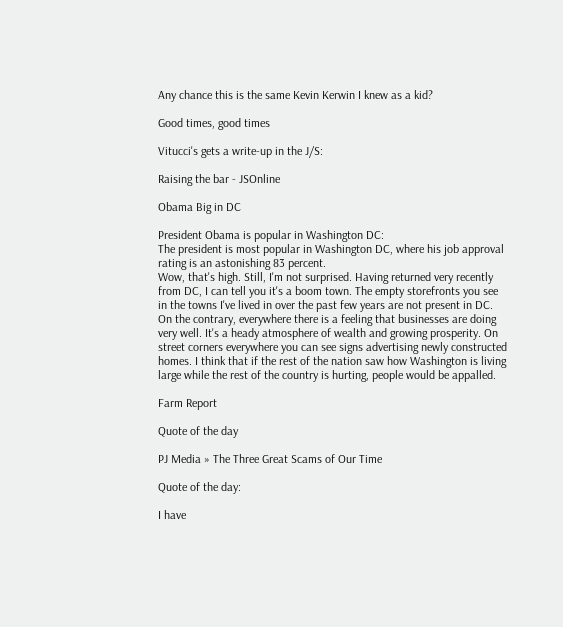Any chance this is the same Kevin Kerwin I knew as a kid?

Good times, good times

Vitucci's gets a write-up in the J/S:

Raising the bar - JSOnline

Obama Big in DC

President Obama is popular in Washington DC:
The president is most popular in Washington DC, where his job approval rating is an astonishing 83 percent.
Wow, that's high. Still, I'm not surprised. Having returned very recently from DC, I can tell you it's a boom town. The empty storefronts you see in the towns I've lived in over the past few years are not present in DC. On the contrary, everywhere there is a feeling that businesses are doing very well. It's a heady atmosphere of wealth and growing prosperity. On street corners everywhere you can see signs advertising newly constructed homes. I think that if the rest of the nation saw how Washington is living large while the rest of the country is hurting, people would be appalled.

Farm Report

Quote of the day

PJ Media » The Three Great Scams of Our Time

Quote of the day:

I have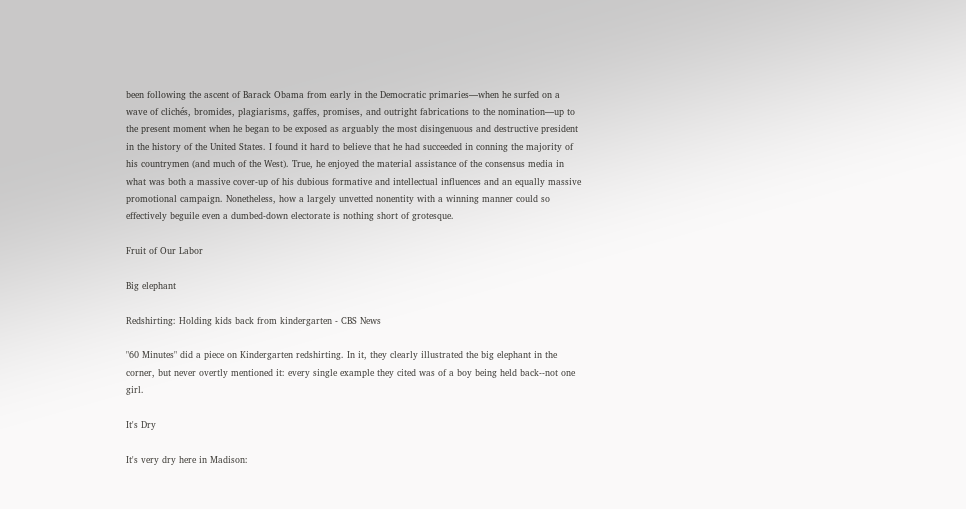been following the ascent of Barack Obama from early in the Democratic primaries—when he surfed on a wave of clichés, bromides, plagiarisms, gaffes, promises, and outright fabrications to the nomination—up to the present moment when he began to be exposed as arguably the most disingenuous and destructive president in the history of the United States. I found it hard to believe that he had succeeded in conning the majority of his countrymen (and much of the West). True, he enjoyed the material assistance of the consensus media in what was both a massive cover-up of his dubious formative and intellectual influences and an equally massive promotional campaign. Nonetheless, how a largely unvetted nonentity with a winning manner could so effectively beguile even a dumbed-down electorate is nothing short of grotesque.

Fruit of Our Labor

Big elephant

Redshirting: Holding kids back from kindergarten - CBS News

"60 Minutes" did a piece on Kindergarten redshirting. In it, they clearly illustrated the big elephant in the corner, but never overtly mentioned it: every single example they cited was of a boy being held back--not one girl.

It's Dry

It's very dry here in Madison: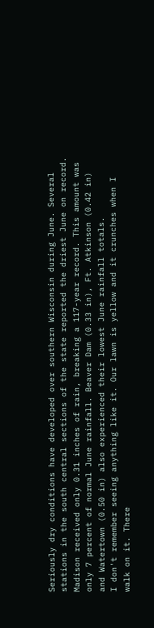Seriously dry conditions have developed over southern Wisconsin during June. Several stations in the south central sections of the state reported the driest June on record. Madison received only 0.31 inches of rain, breaking a 117-year record. This amount was only 7 percent of normal June rainfall. Beaver Dam (0.33 in), Ft. Atkinson (0.42 in) and Watertown (0.50 in) also experienced their lowest June rainfall totals.
I don't remember seeing anything like it. Our lawn is yellow and it crunches when I walk on it. There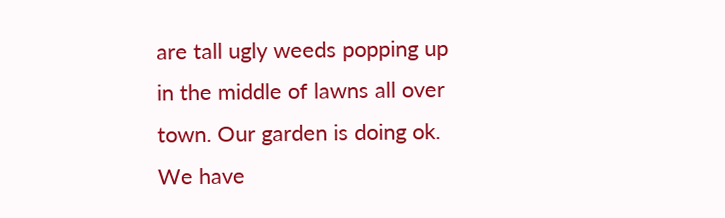are tall ugly weeds popping up in the middle of lawns all over town. Our garden is doing ok. We have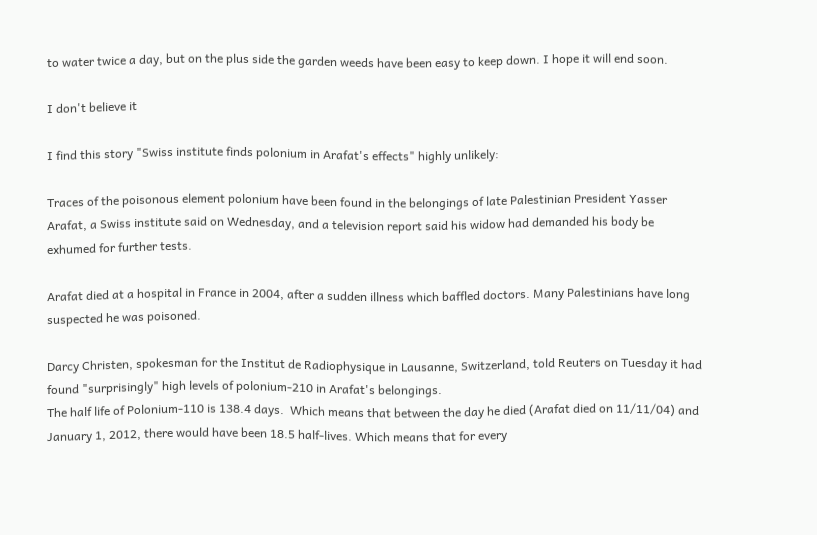to water twice a day, but on the plus side the garden weeds have been easy to keep down. I hope it will end soon.

I don't believe it

I find this story "Swiss institute finds polonium in Arafat's effects" highly unlikely:

Traces of the poisonous element polonium have been found in the belongings of late Palestinian President Yasser Arafat, a Swiss institute said on Wednesday, and a television report said his widow had demanded his body be exhumed for further tests.

Arafat died at a hospital in France in 2004, after a sudden illness which baffled doctors. Many Palestinians have long suspected he was poisoned.

Darcy Christen, spokesman for the Institut de Radiophysique in Lausanne, Switzerland, told Reuters on Tuesday it had found "surprisingly" high levels of polonium-210 in Arafat's belongings.
The half life of Polonium-110 is 138.4 days.  Which means that between the day he died (Arafat died on 11/11/04) and January 1, 2012, there would have been 18.5 half-lives. Which means that for every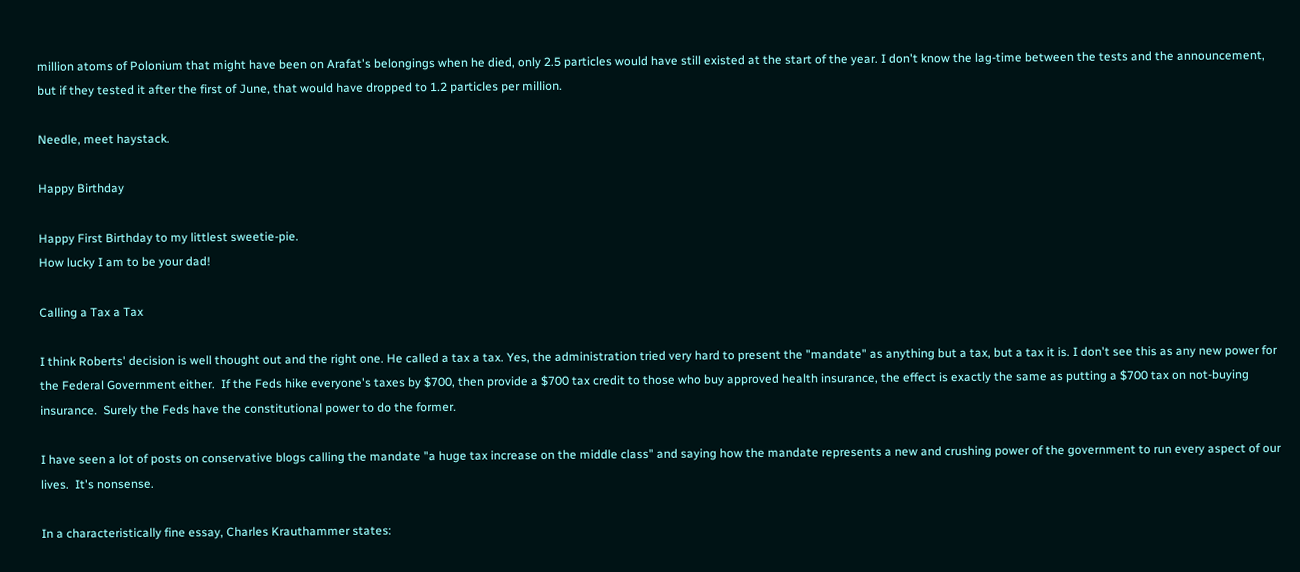million atoms of Polonium that might have been on Arafat's belongings when he died, only 2.5 particles would have still existed at the start of the year. I don't know the lag-time between the tests and the announcement, but if they tested it after the first of June, that would have dropped to 1.2 particles per million.

Needle, meet haystack.

Happy Birthday

Happy First Birthday to my littlest sweetie-pie.
How lucky I am to be your dad!

Calling a Tax a Tax

I think Roberts' decision is well thought out and the right one. He called a tax a tax. Yes, the administration tried very hard to present the "mandate" as anything but a tax, but a tax it is. I don't see this as any new power for the Federal Government either.  If the Feds hike everyone's taxes by $700, then provide a $700 tax credit to those who buy approved health insurance, the effect is exactly the same as putting a $700 tax on not-buying insurance.  Surely the Feds have the constitutional power to do the former.

I have seen a lot of posts on conservative blogs calling the mandate "a huge tax increase on the middle class" and saying how the mandate represents a new and crushing power of the government to run every aspect of our lives.  It's nonsense.

In a characteristically fine essay, Charles Krauthammer states: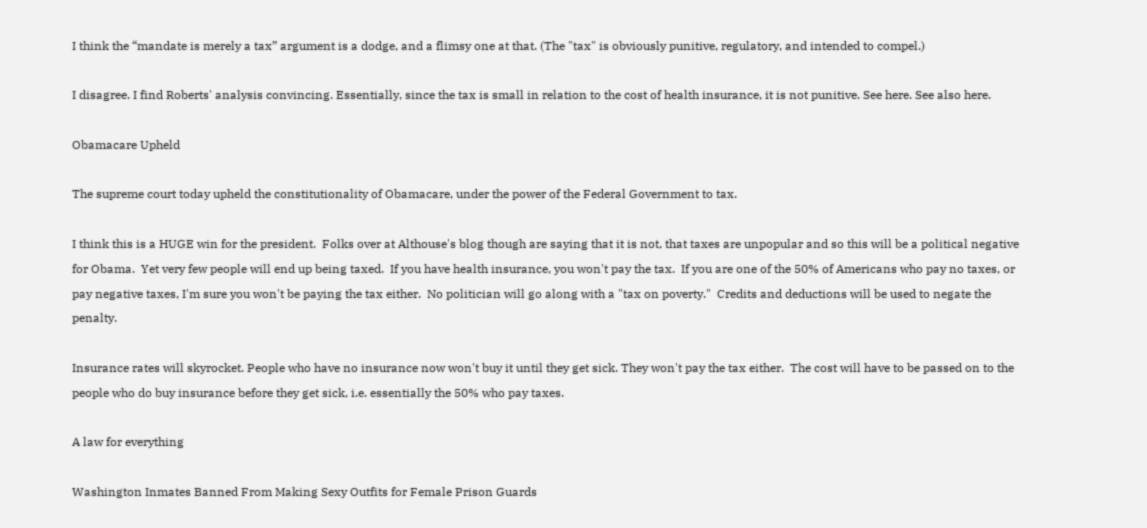I think the “mandate is merely a tax” argument is a dodge, and a flimsy one at that. (The "tax" is obviously punitive, regulatory, and intended to compel.)

I disagree. I find Roberts' analysis convincing. Essentially, since the tax is small in relation to the cost of health insurance, it is not punitive. See here. See also here.

Obamacare Upheld

The supreme court today upheld the constitutionality of Obamacare, under the power of the Federal Government to tax.

I think this is a HUGE win for the president.  Folks over at Althouse's blog though are saying that it is not, that taxes are unpopular and so this will be a political negative for Obama.  Yet very few people will end up being taxed.  If you have health insurance, you won't pay the tax.  If you are one of the 50% of Americans who pay no taxes, or pay negative taxes, I'm sure you won't be paying the tax either.  No politician will go along with a "tax on poverty."  Credits and deductions will be used to negate the penalty.

Insurance rates will skyrocket. People who have no insurance now won't buy it until they get sick. They won't pay the tax either.  The cost will have to be passed on to the people who do buy insurance before they get sick, i.e. essentially the 50% who pay taxes.

A law for everything

Washington Inmates Banned From Making Sexy Outfits for Female Prison Guards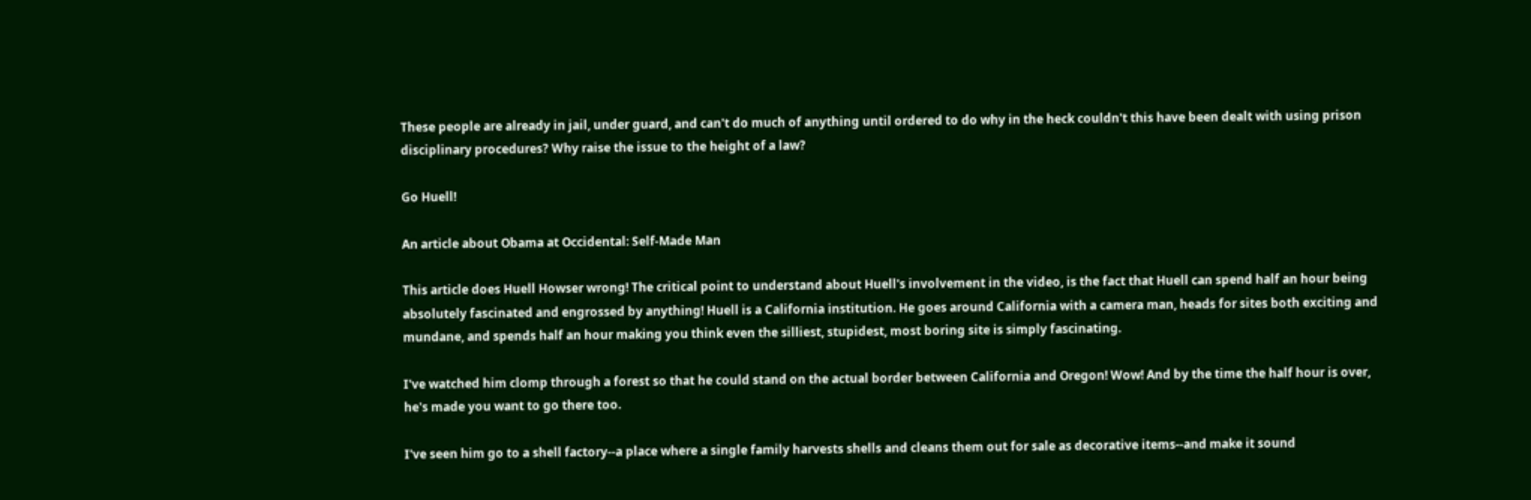These people are already in jail, under guard, and can't do much of anything until ordered to do why in the heck couldn't this have been dealt with using prison disciplinary procedures? Why raise the issue to the height of a law?

Go Huell!

An article about Obama at Occidental: Self-Made Man

This article does Huell Howser wrong! The critical point to understand about Huell's involvement in the video, is the fact that Huell can spend half an hour being absolutely fascinated and engrossed by anything! Huell is a California institution. He goes around California with a camera man, heads for sites both exciting and mundane, and spends half an hour making you think even the silliest, stupidest, most boring site is simply fascinating.

I've watched him clomp through a forest so that he could stand on the actual border between California and Oregon! Wow! And by the time the half hour is over, he's made you want to go there too.

I've seen him go to a shell factory--a place where a single family harvests shells and cleans them out for sale as decorative items--and make it sound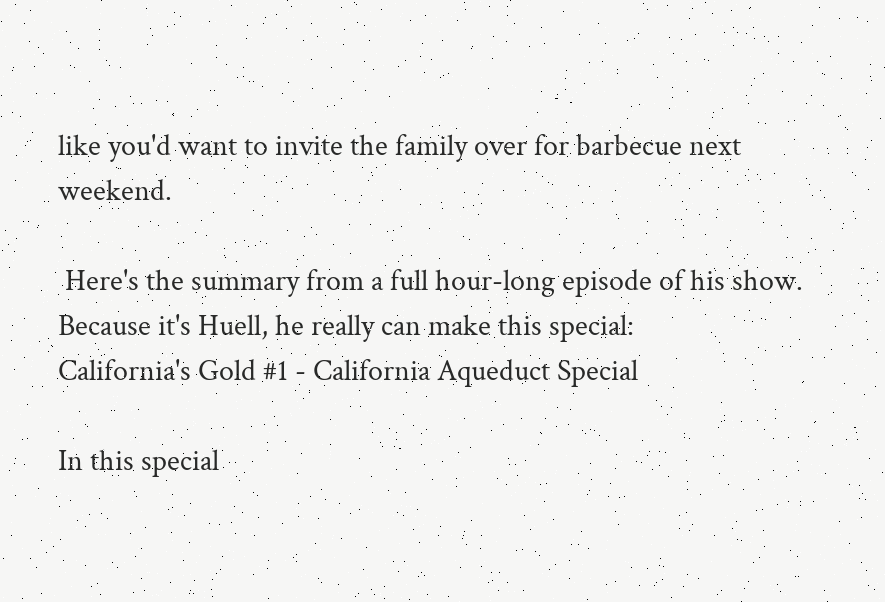like you'd want to invite the family over for barbecue next weekend.

 Here's the summary from a full hour-long episode of his show. Because it's Huell, he really can make this special:
California's Gold #1 - California Aqueduct Special

In this special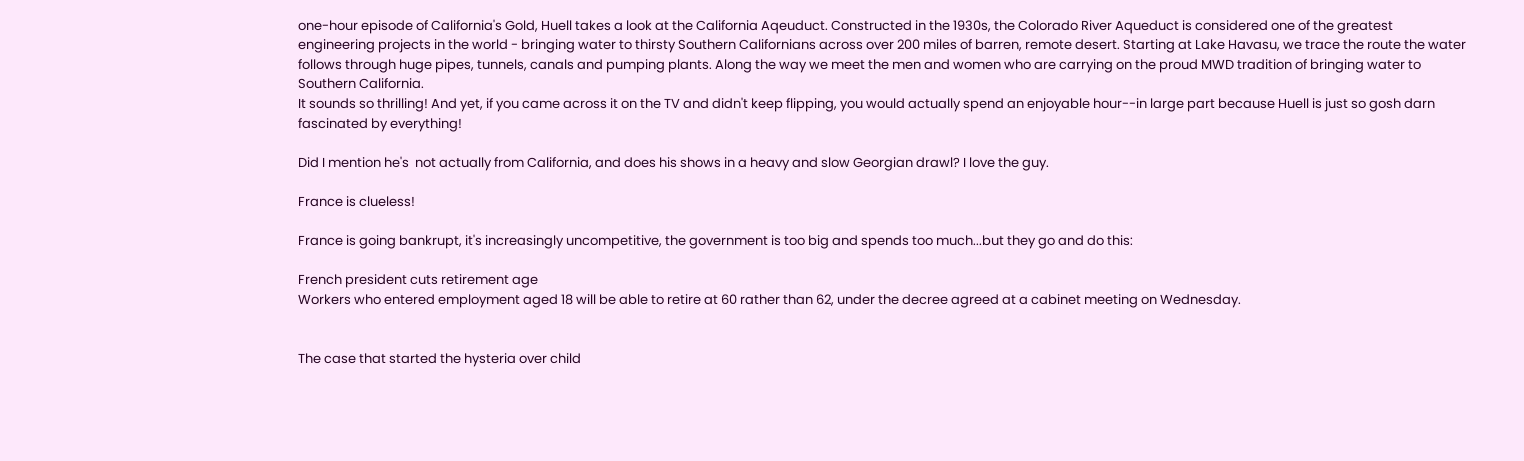one-hour episode of California's Gold, Huell takes a look at the California Aqeuduct. Constructed in the 1930s, the Colorado River Aqueduct is considered one of the greatest engineering projects in the world - bringing water to thirsty Southern Californians across over 200 miles of barren, remote desert. Starting at Lake Havasu, we trace the route the water follows through huge pipes, tunnels, canals and pumping plants. Along the way we meet the men and women who are carrying on the proud MWD tradition of bringing water to Southern California.
It sounds so thrilling! And yet, if you came across it on the TV and didn't keep flipping, you would actually spend an enjoyable hour--in large part because Huell is just so gosh darn fascinated by everything!

Did I mention he's  not actually from California, and does his shows in a heavy and slow Georgian drawl? I love the guy.

France is clueless!

France is going bankrupt, it's increasingly uncompetitive, the government is too big and spends too much...but they go and do this:

French president cuts retirement age
Workers who entered employment aged 18 will be able to retire at 60 rather than 62, under the decree agreed at a cabinet meeting on Wednesday.


The case that started the hysteria over child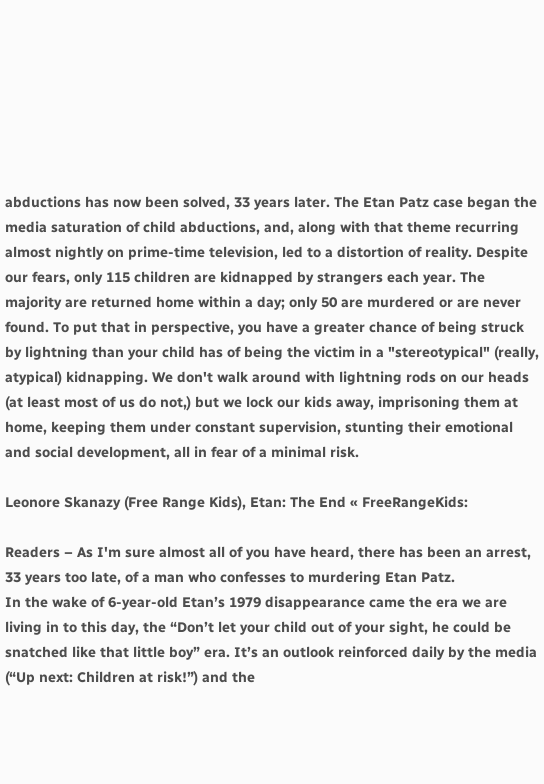abductions has now been solved, 33 years later. The Etan Patz case began the media saturation of child abductions, and, along with that theme recurring almost nightly on prime-time television, led to a distortion of reality. Despite our fears, only 115 children are kidnapped by strangers each year. The majority are returned home within a day; only 50 are murdered or are never found. To put that in perspective, you have a greater chance of being struck by lightning than your child has of being the victim in a "stereotypical" (really, atypical) kidnapping. We don't walk around with lightning rods on our heads (at least most of us do not,) but we lock our kids away, imprisoning them at home, keeping them under constant supervision, stunting their emotional and social development, all in fear of a minimal risk.

Leonore Skanazy (Free Range Kids), Etan: The End « FreeRangeKids:

Readers – As I'm sure almost all of you have heard, there has been an arrest, 33 years too late, of a man who confesses to murdering Etan Patz.
In the wake of 6-year-old Etan’s 1979 disappearance came the era we are living in to this day, the “Don’t let your child out of your sight, he could be snatched like that little boy” era. It’s an outlook reinforced daily by the media (“Up next: Children at risk!”) and the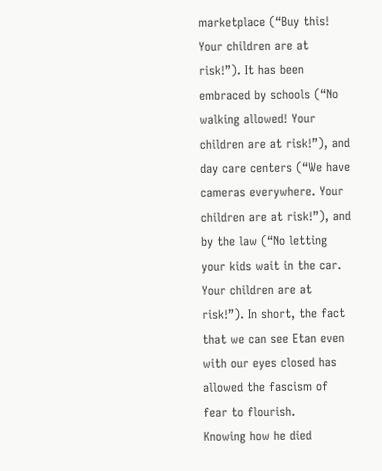marketplace (“Buy this! Your children are at risk!”). It has been embraced by schools (“No walking allowed! Your children are at risk!”), and day care centers (“We have cameras everywhere. Your children are at risk!”), and by the law (“No letting your kids wait in the car. Your children are at risk!”). In short, the fact that we can see Etan even with our eyes closed has allowed the fascism of fear to flourish.
Knowing how he died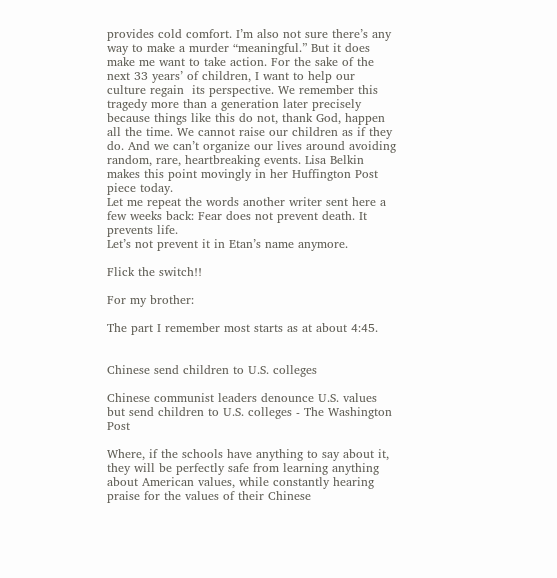provides cold comfort. I’m also not sure there’s any way to make a murder “meaningful.” But it does make me want to take action. For the sake of the next 33 years’ of children, I want to help our culture regain  its perspective. We remember this tragedy more than a generation later precisely because things like this do not, thank God, happen all the time. We cannot raise our children as if they do. And we can’t organize our lives around avoiding random, rare, heartbreaking events. Lisa Belkin makes this point movingly in her Huffington Post piece today.
Let me repeat the words another writer sent here a few weeks back: Fear does not prevent death. It prevents life.
Let’s not prevent it in Etan’s name anymore.

Flick the switch!!

For my brother:

The part I remember most starts as at about 4:45.


Chinese send children to U.S. colleges

Chinese communist leaders denounce U.S. values but send children to U.S. colleges - The Washington Post

Where, if the schools have anything to say about it, they will be perfectly safe from learning anything about American values, while constantly hearing praise for the values of their Chinese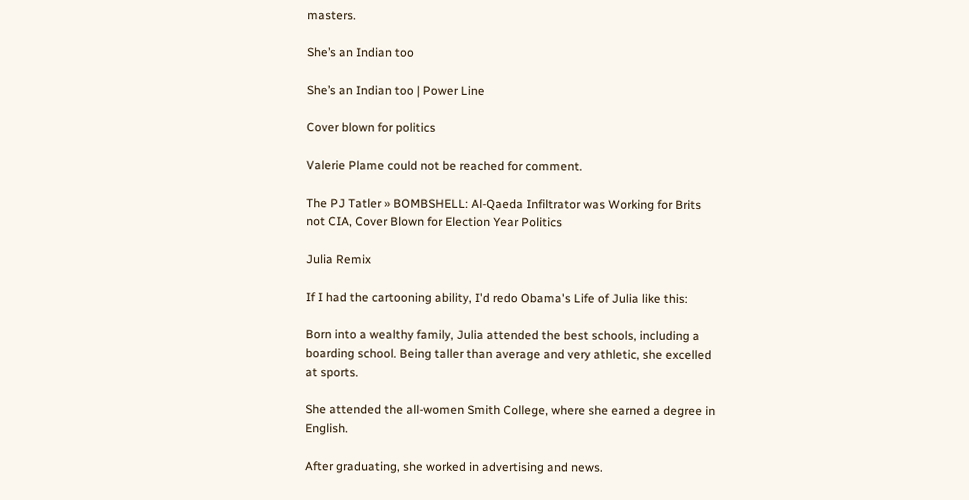masters.

She’s an Indian too

She’s an Indian too | Power Line

Cover blown for politics

Valerie Plame could not be reached for comment.

The PJ Tatler » BOMBSHELL: Al-Qaeda Infiltrator was Working for Brits not CIA, Cover Blown for Election Year Politics

Julia Remix

If I had the cartooning ability, I'd redo Obama's Life of Julia like this:

Born into a wealthy family, Julia attended the best schools, including a boarding school. Being taller than average and very athletic, she excelled at sports.

She attended the all-women Smith College, where she earned a degree in English.

After graduating, she worked in advertising and news.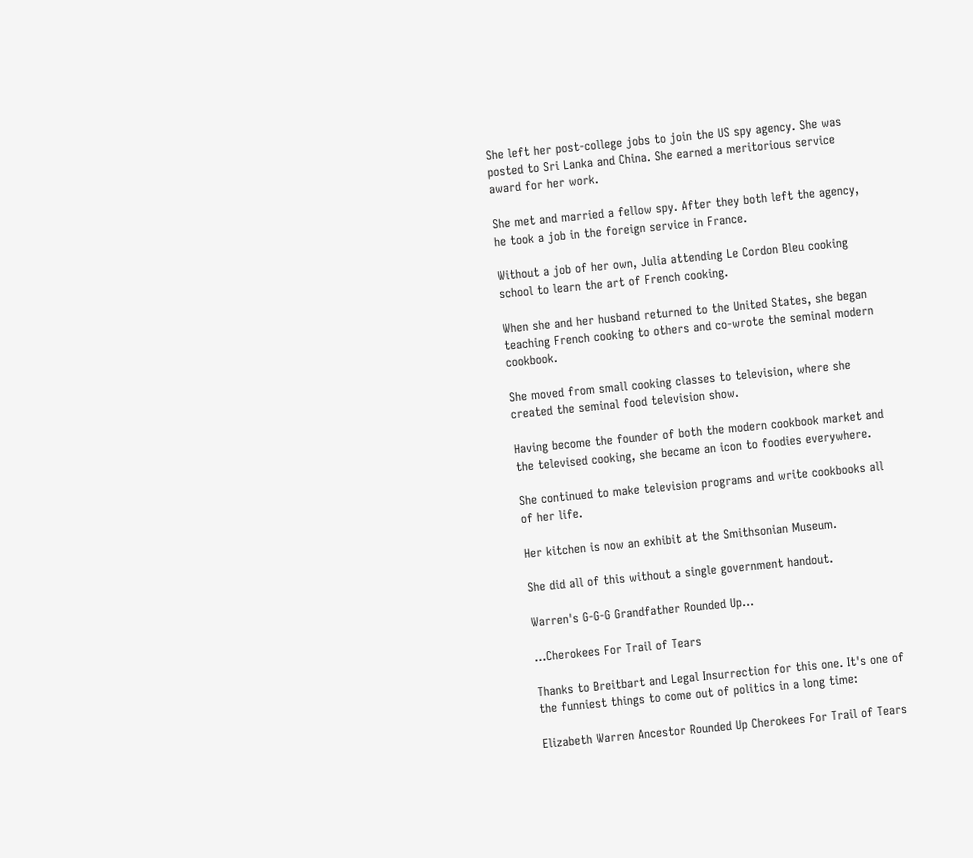She left her post-college jobs to join the US spy agency. She was posted to Sri Lanka and China. She earned a meritorious service award for her work.

She met and married a fellow spy. After they both left the agency, he took a job in the foreign service in France.

Without a job of her own, Julia attending Le Cordon Bleu cooking school to learn the art of French cooking.

When she and her husband returned to the United States, she began teaching French cooking to others and co-wrote the seminal modern cookbook.

She moved from small cooking classes to television, where she created the seminal food television show.

Having become the founder of both the modern cookbook market and the televised cooking, she became an icon to foodies everywhere.

She continued to make television programs and write cookbooks all of her life.

Her kitchen is now an exhibit at the Smithsonian Museum.

She did all of this without a single government handout.

Warren's G-G-G Grandfather Rounded Up...

...Cherokees For Trail of Tears

Thanks to Breitbart and Legal Insurrection for this one. It's one of the funniest things to come out of politics in a long time:

Elizabeth Warren Ancestor Rounded Up Cherokees For Trail of Tears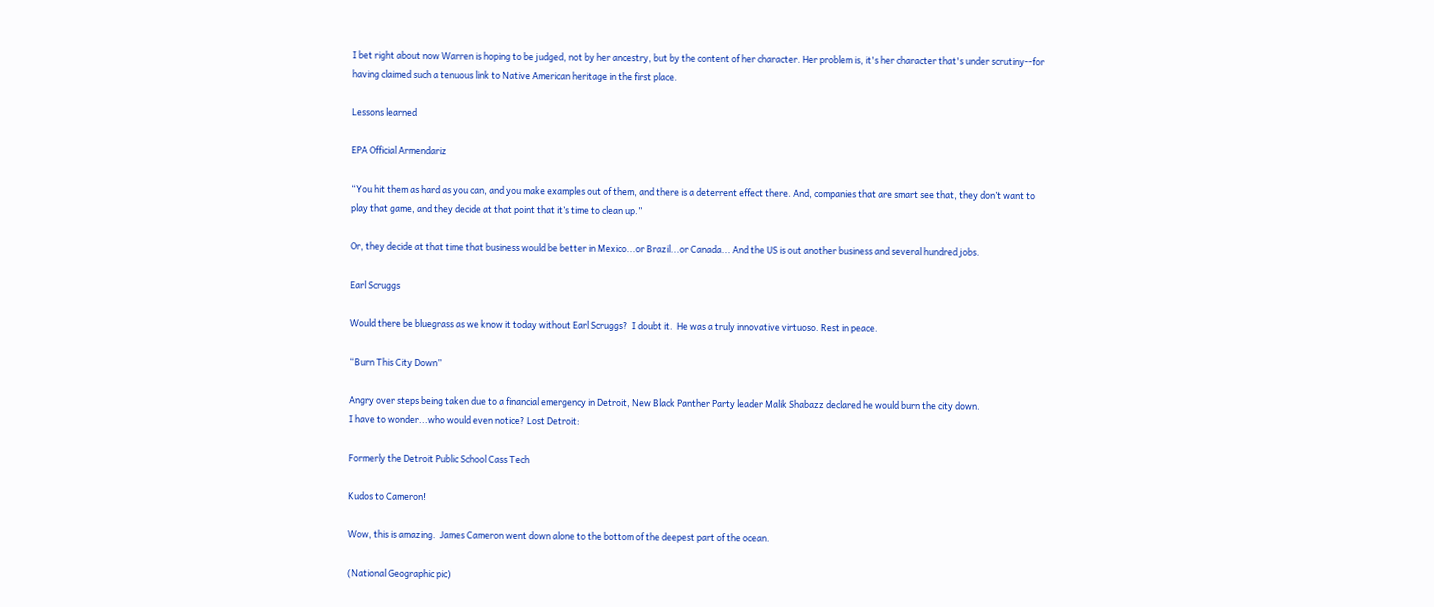I bet right about now Warren is hoping to be judged, not by her ancestry, but by the content of her character. Her problem is, it's her character that's under scrutiny--for having claimed such a tenuous link to Native American heritage in the first place.

Lessons learned

EPA Official Armendariz

“You hit them as hard as you can, and you make examples out of them, and there is a deterrent effect there. And, companies that are smart see that, they don’t want to play that game, and they decide at that point that it’s time to clean up.”

Or, they decide at that time that business would be better in Mexico...or Brazil...or Canada... And the US is out another business and several hundred jobs.

Earl Scruggs

Would there be bluegrass as we know it today without Earl Scruggs?  I doubt it.  He was a truly innovative virtuoso. Rest in peace.

“Burn This City Down”

Angry over steps being taken due to a financial emergency in Detroit, New Black Panther Party leader Malik Shabazz declared he would burn the city down.
I have to wonder...who would even notice? Lost Detroit:

Formerly the Detroit Public School Cass Tech

Kudos to Cameron!

Wow, this is amazing.  James Cameron went down alone to the bottom of the deepest part of the ocean.

(National Geographic pic)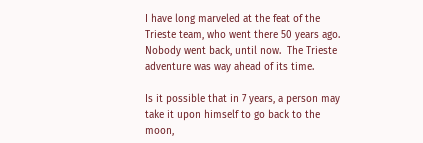I have long marveled at the feat of the Trieste team, who went there 50 years ago.  Nobody went back, until now.  The Trieste adventure was way ahead of its time.

Is it possible that in 7 years, a person may take it upon himself to go back to the moon,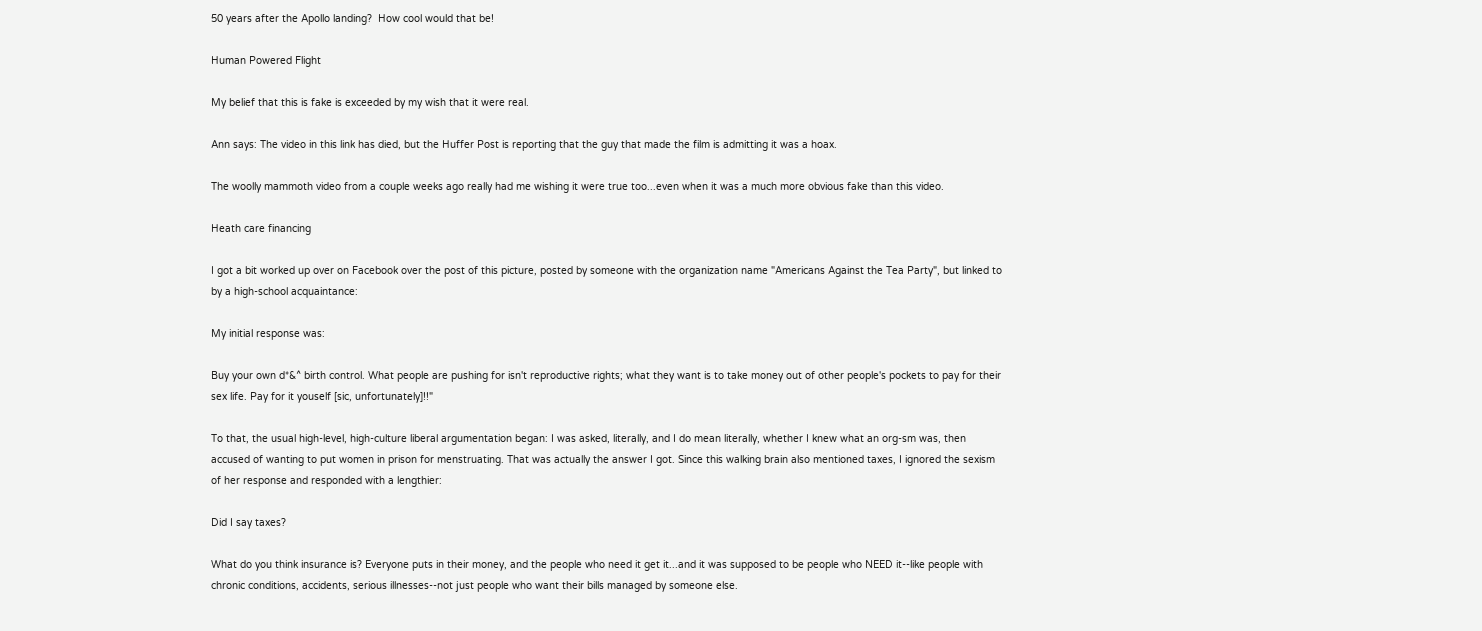50 years after the Apollo landing?  How cool would that be!

Human Powered Flight

My belief that this is fake is exceeded by my wish that it were real.

Ann says: The video in this link has died, but the Huffer Post is reporting that the guy that made the film is admitting it was a hoax.

The woolly mammoth video from a couple weeks ago really had me wishing it were true too...even when it was a much more obvious fake than this video.

Heath care financing

I got a bit worked up over on Facebook over the post of this picture, posted by someone with the organization name "Americans Against the Tea Party", but linked to by a high-school acquaintance:

My initial response was:

Buy your own d*&^ birth control. What people are pushing for isn't reproductive rights; what they want is to take money out of other people's pockets to pay for their sex life. Pay for it youself [sic, unfortunately]!!"

To that, the usual high-level, high-culture liberal argumentation began: I was asked, literally, and I do mean literally, whether I knew what an org-sm was, then accused of wanting to put women in prison for menstruating. That was actually the answer I got. Since this walking brain also mentioned taxes, I ignored the sexism of her response and responded with a lengthier:

Did I say taxes?

What do you think insurance is? Everyone puts in their money, and the people who need it get it...and it was supposed to be people who NEED it--like people with chronic conditions, accidents, serious illnesses--not just people who want their bills managed by someone else.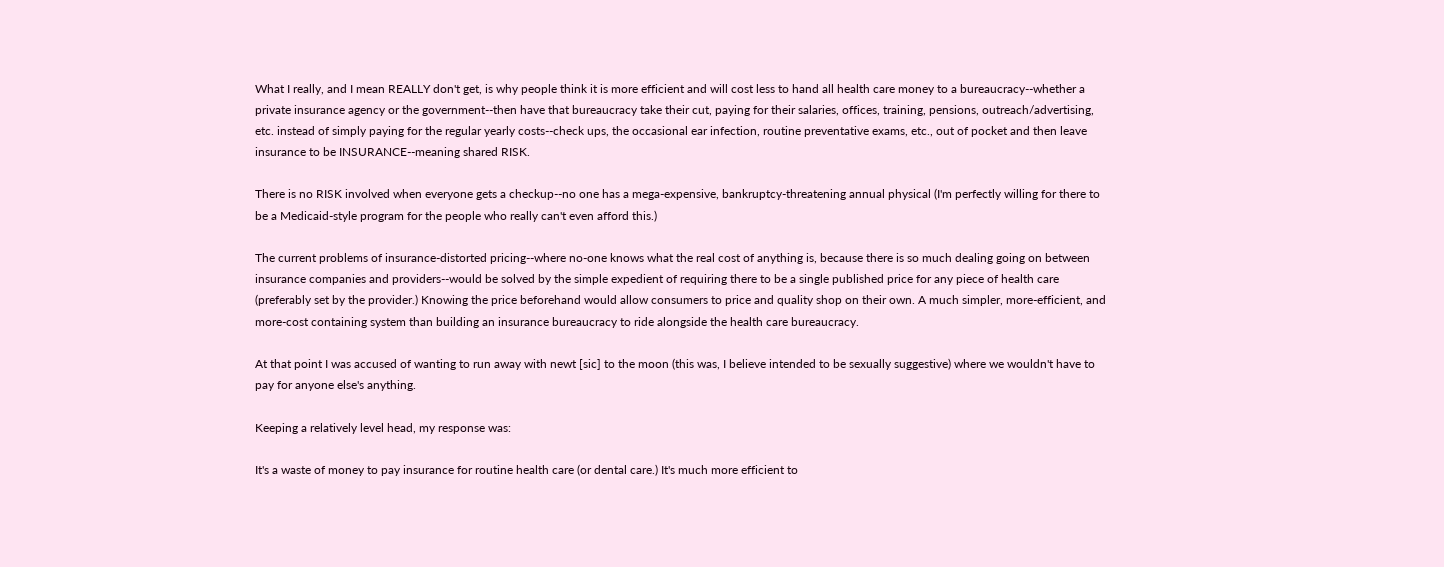What I really, and I mean REALLY don't get, is why people think it is more efficient and will cost less to hand all health care money to a bureaucracy--whether a private insurance agency or the government--then have that bureaucracy take their cut, paying for their salaries, offices, training, pensions, outreach/advertising, etc. instead of simply paying for the regular yearly costs--check ups, the occasional ear infection, routine preventative exams, etc., out of pocket and then leave insurance to be INSURANCE--meaning shared RISK.

There is no RISK involved when everyone gets a checkup--no one has a mega-expensive, bankruptcy-threatening annual physical (I'm perfectly willing for there to be a Medicaid-style program for the people who really can't even afford this.)

The current problems of insurance-distorted pricing--where no-one knows what the real cost of anything is, because there is so much dealing going on between insurance companies and providers--would be solved by the simple expedient of requiring there to be a single published price for any piece of health care (preferably set by the provider.) Knowing the price beforehand would allow consumers to price and quality shop on their own. A much simpler, more-efficient, and more-cost containing system than building an insurance bureaucracy to ride alongside the health care bureaucracy.

At that point I was accused of wanting to run away with newt [sic] to the moon (this was, I believe intended to be sexually suggestive) where we wouldn't have to pay for anyone else's anything.

Keeping a relatively level head, my response was:

It's a waste of money to pay insurance for routine health care (or dental care.) It's much more efficient to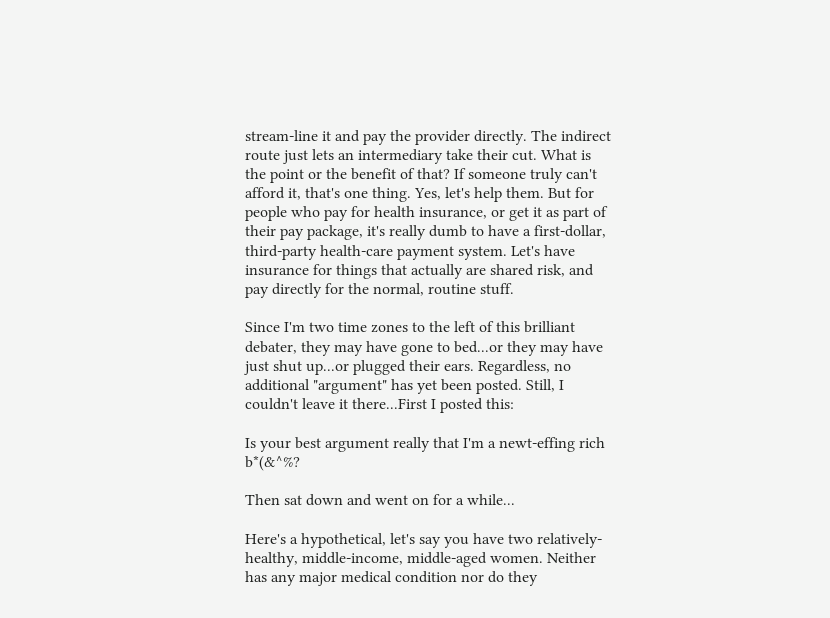stream-line it and pay the provider directly. The indirect route just lets an intermediary take their cut. What is the point or the benefit of that? If someone truly can't afford it, that's one thing. Yes, let's help them. But for people who pay for health insurance, or get it as part of their pay package, it's really dumb to have a first-dollar, third-party health-care payment system. Let's have insurance for things that actually are shared risk, and pay directly for the normal, routine stuff.

Since I'm two time zones to the left of this brilliant debater, they may have gone to bed...or they may have just shut up...or plugged their ears. Regardless, no additional "argument" has yet been posted. Still, I couldn't leave it there...First I posted this:

Is your best argument really that I'm a newt-effing rich b*(&^%?

Then sat down and went on for a while...

Here's a hypothetical, let's say you have two relatively-healthy, middle-income, middle-aged women. Neither has any major medical condition nor do they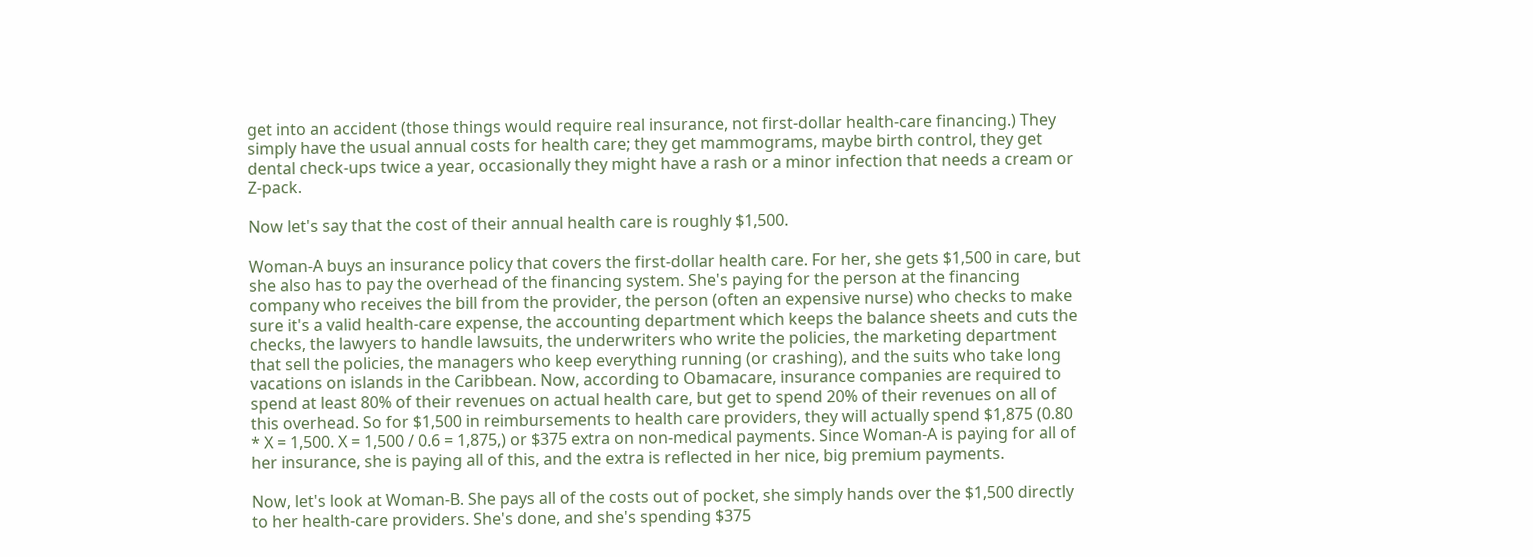get into an accident (those things would require real insurance, not first-dollar health-care financing.) They simply have the usual annual costs for health care; they get mammograms, maybe birth control, they get dental check-ups twice a year, occasionally they might have a rash or a minor infection that needs a cream or Z-pack.

Now let's say that the cost of their annual health care is roughly $1,500.

Woman-A buys an insurance policy that covers the first-dollar health care. For her, she gets $1,500 in care, but she also has to pay the overhead of the financing system. She's paying for the person at the financing company who receives the bill from the provider, the person (often an expensive nurse) who checks to make sure it's a valid health-care expense, the accounting department which keeps the balance sheets and cuts the checks, the lawyers to handle lawsuits, the underwriters who write the policies, the marketing department that sell the policies, the managers who keep everything running (or crashing), and the suits who take long vacations on islands in the Caribbean. Now, according to Obamacare, insurance companies are required to spend at least 80% of their revenues on actual health care, but get to spend 20% of their revenues on all of this overhead. So for $1,500 in reimbursements to health care providers, they will actually spend $1,875 (0.80 * X = 1,500. X = 1,500 / 0.6 = 1,875,) or $375 extra on non-medical payments. Since Woman-A is paying for all of her insurance, she is paying all of this, and the extra is reflected in her nice, big premium payments.

Now, let's look at Woman-B. She pays all of the costs out of pocket, she simply hands over the $1,500 directly to her health-care providers. She's done, and she's spending $375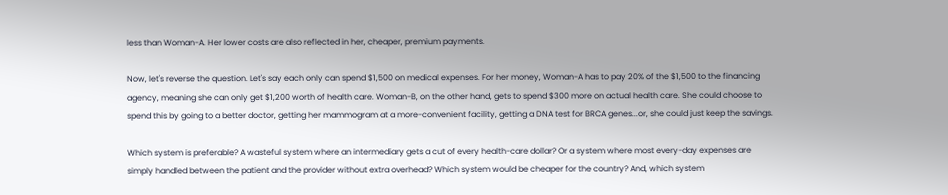less than Woman-A. Her lower costs are also reflected in her, cheaper, premium payments.

Now, let's reverse the question. Let's say each only can spend $1,500 on medical expenses. For her money, Woman-A has to pay 20% of the $1,500 to the financing agency, meaning she can only get $1,200 worth of health care. Woman-B, on the other hand, gets to spend $300 more on actual health care. She could choose to spend this by going to a better doctor, getting her mammogram at a more-convenient facility, getting a DNA test for BRCA genes...or, she could just keep the savings.

Which system is preferable? A wasteful system where an intermediary gets a cut of every health-care dollar? Or a system where most every-day expenses are simply handled between the patient and the provider without extra overhead? Which system would be cheaper for the country? And, which system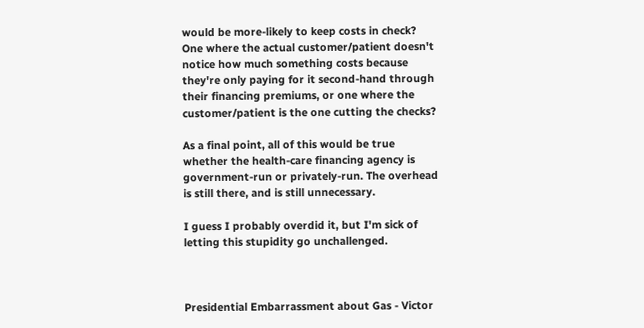would be more-likely to keep costs in check? One where the actual customer/patient doesn't notice how much something costs because they're only paying for it second-hand through their financing premiums, or one where the customer/patient is the one cutting the checks?

As a final point, all of this would be true whether the health-care financing agency is government-run or privately-run. The overhead is still there, and is still unnecessary.

I guess I probably overdid it, but I'm sick of letting this stupidity go unchallenged.



Presidential Embarrassment about Gas - Victor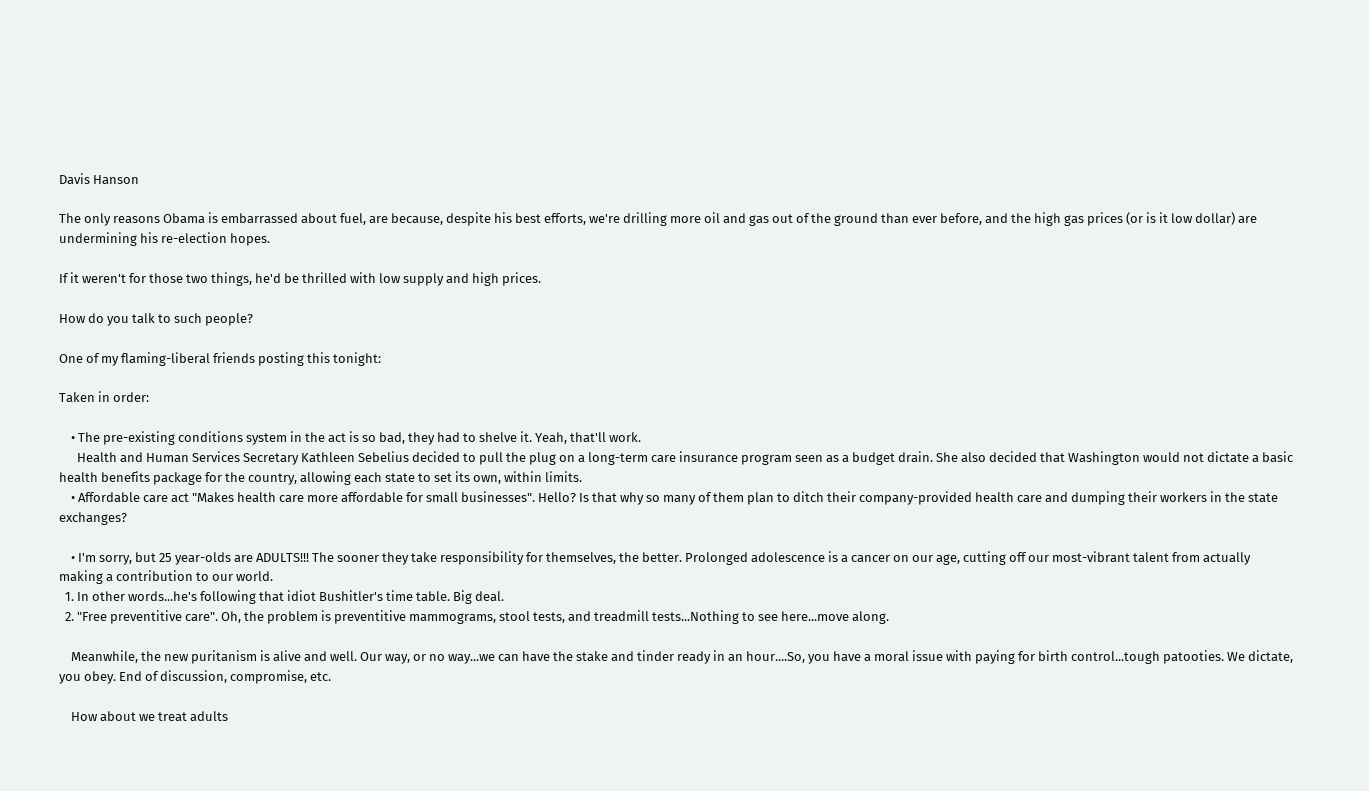Davis Hanson

The only reasons Obama is embarrassed about fuel, are because, despite his best efforts, we're drilling more oil and gas out of the ground than ever before, and the high gas prices (or is it low dollar) are undermining his re-election hopes.

If it weren't for those two things, he'd be thrilled with low supply and high prices.

How do you talk to such people?

One of my flaming-liberal friends posting this tonight:

Taken in order:

    • The pre-existing conditions system in the act is so bad, they had to shelve it. Yeah, that'll work.
      Health and Human Services Secretary Kathleen Sebelius decided to pull the plug on a long-term care insurance program seen as a budget drain. She also decided that Washington would not dictate a basic health benefits package for the country, allowing each state to set its own, within limits.
    • Affordable care act "Makes health care more affordable for small businesses". Hello? Is that why so many of them plan to ditch their company-provided health care and dumping their workers in the state exchanges?

    • I'm sorry, but 25 year-olds are ADULTS!!! The sooner they take responsibility for themselves, the better. Prolonged adolescence is a cancer on our age, cutting off our most-vibrant talent from actually making a contribution to our world.
  1. In other words...he's following that idiot Bushitler's time table. Big deal.
  2. "Free preventitive care". Oh, the problem is preventitive mammograms, stool tests, and treadmill tests...Nothing to see here...move along.

    Meanwhile, the new puritanism is alive and well. Our way, or no way...we can have the stake and tinder ready in an hour....So, you have a moral issue with paying for birth control...tough patooties. We dictate, you obey. End of discussion, compromise, etc.

    How about we treat adults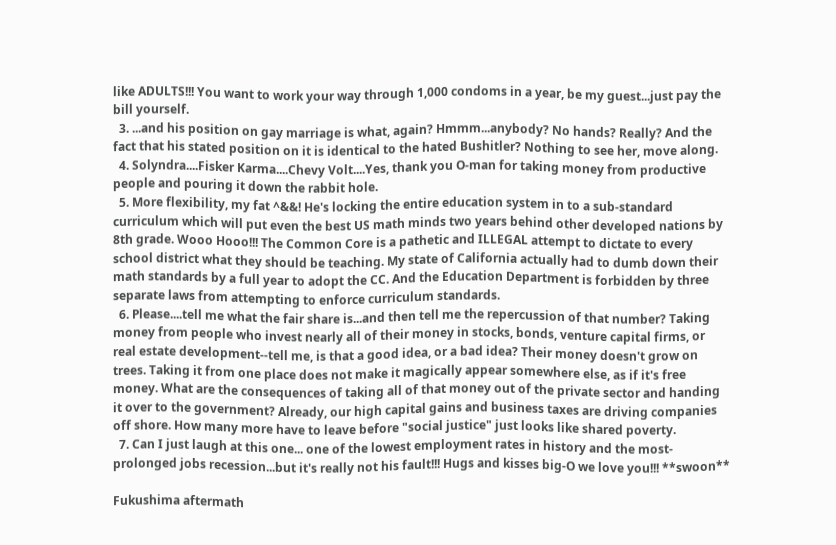like ADULTS!!! You want to work your way through 1,000 condoms in a year, be my guest...just pay the bill yourself.
  3. ...and his position on gay marriage is what, again? Hmmm...anybody? No hands? Really? And the fact that his stated position on it is identical to the hated Bushitler? Nothing to see her, move along.
  4. Solyndra....Fisker Karma....Chevy Volt....Yes, thank you O-man for taking money from productive people and pouring it down the rabbit hole.
  5. More flexibility, my fat ^&&! He's locking the entire education system in to a sub-standard curriculum which will put even the best US math minds two years behind other developed nations by 8th grade. Wooo Hooo!!! The Common Core is a pathetic and ILLEGAL attempt to dictate to every school district what they should be teaching. My state of California actually had to dumb down their math standards by a full year to adopt the CC. And the Education Department is forbidden by three separate laws from attempting to enforce curriculum standards.
  6. Please....tell me what the fair share is...and then tell me the repercussion of that number? Taking money from people who invest nearly all of their money in stocks, bonds, venture capital firms, or real estate development--tell me, is that a good idea, or a bad idea? Their money doesn't grow on trees. Taking it from one place does not make it magically appear somewhere else, as if it's free money. What are the consequences of taking all of that money out of the private sector and handing it over to the government? Already, our high capital gains and business taxes are driving companies off shore. How many more have to leave before "social justice" just looks like shared poverty.
  7. Can I just laugh at this one... one of the lowest employment rates in history and the most-prolonged jobs recession...but it's really not his fault!!! Hugs and kisses big-O we love you!!! **swoon**

Fukushima aftermath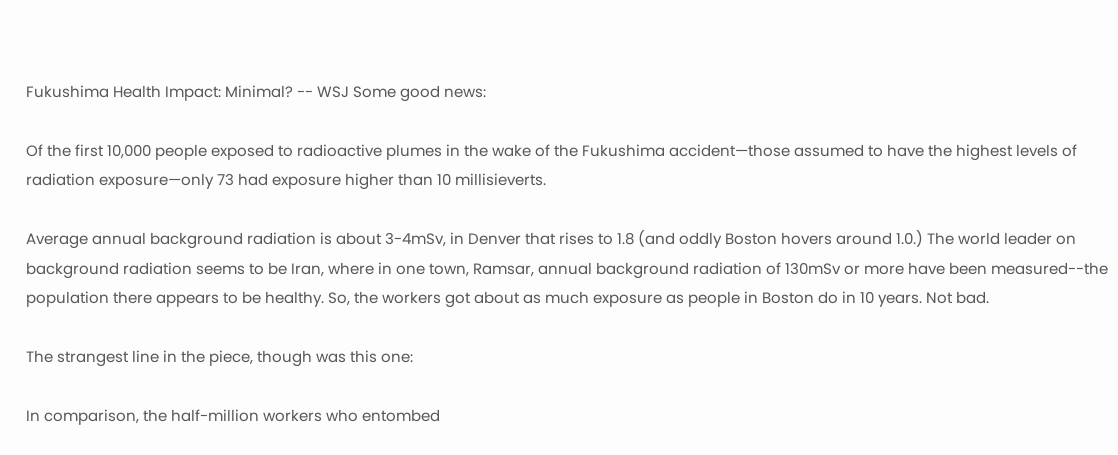Fukushima Health Impact: Minimal? -- WSJ Some good news:

Of the first 10,000 people exposed to radioactive plumes in the wake of the Fukushima accident—those assumed to have the highest levels of radiation exposure—only 73 had exposure higher than 10 millisieverts.

Average annual background radiation is about 3-4mSv, in Denver that rises to 1.8 (and oddly Boston hovers around 1.0.) The world leader on background radiation seems to be Iran, where in one town, Ramsar, annual background radiation of 130mSv or more have been measured--the population there appears to be healthy. So, the workers got about as much exposure as people in Boston do in 10 years. Not bad.

The strangest line in the piece, though was this one:

In comparison, the half-million workers who entombed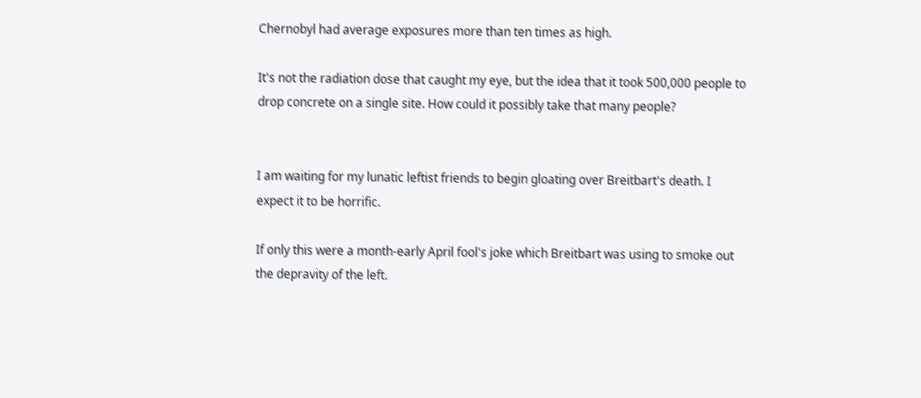Chernobyl had average exposures more than ten times as high.

It's not the radiation dose that caught my eye, but the idea that it took 500,000 people to drop concrete on a single site. How could it possibly take that many people?


I am waiting for my lunatic leftist friends to begin gloating over Breitbart's death. I expect it to be horrific.

If only this were a month-early April fool's joke which Breitbart was using to smoke out the depravity of the left.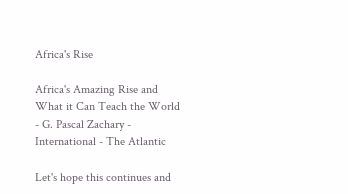Africa's Rise

Africa's Amazing Rise and What it Can Teach the World - G. Pascal Zachary - International - The Atlantic

Let's hope this continues and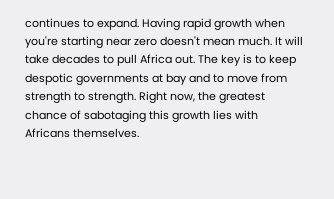continues to expand. Having rapid growth when you're starting near zero doesn't mean much. It will take decades to pull Africa out. The key is to keep despotic governments at bay and to move from strength to strength. Right now, the greatest chance of sabotaging this growth lies with Africans themselves.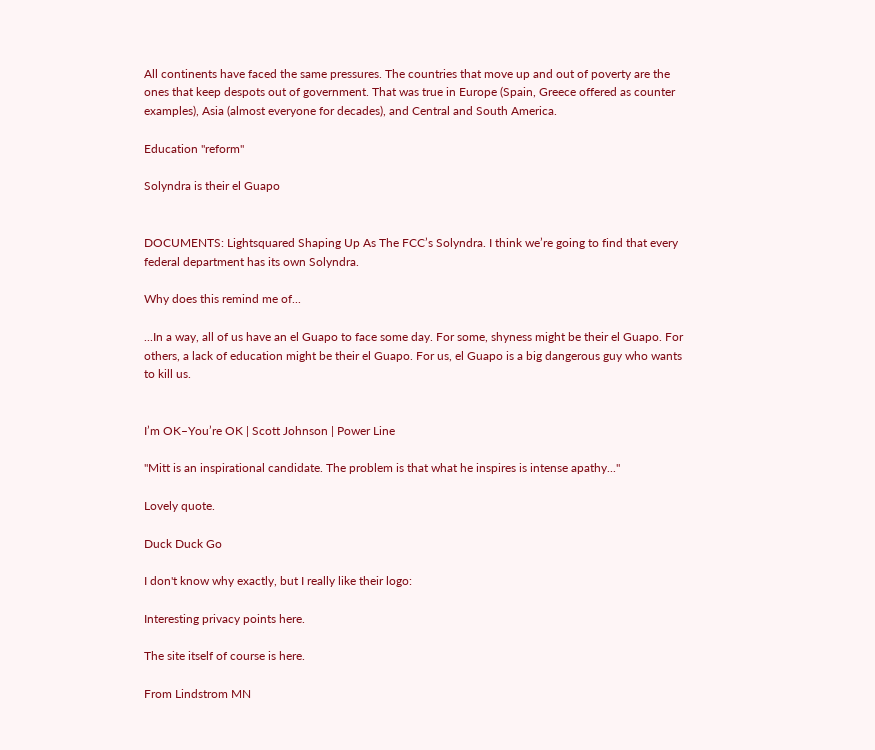All continents have faced the same pressures. The countries that move up and out of poverty are the ones that keep despots out of government. That was true in Europe (Spain, Greece offered as counter examples), Asia (almost everyone for decades), and Central and South America.

Education "reform"

Solyndra is their el Guapo


DOCUMENTS: Lightsquared Shaping Up As The FCC’s Solyndra. I think we’re going to find that every federal department has its own Solyndra.

Why does this remind me of...

...In a way, all of us have an el Guapo to face some day. For some, shyness might be their el Guapo. For others, a lack of education might be their el Guapo. For us, el Guapo is a big dangerous guy who wants to kill us.


I’m OK–You’re OK | Scott Johnson | Power Line

"Mitt is an inspirational candidate. The problem is that what he inspires is intense apathy..."

Lovely quote.

Duck Duck Go

I don't know why exactly, but I really like their logo:

Interesting privacy points here.

The site itself of course is here.

From Lindstrom MN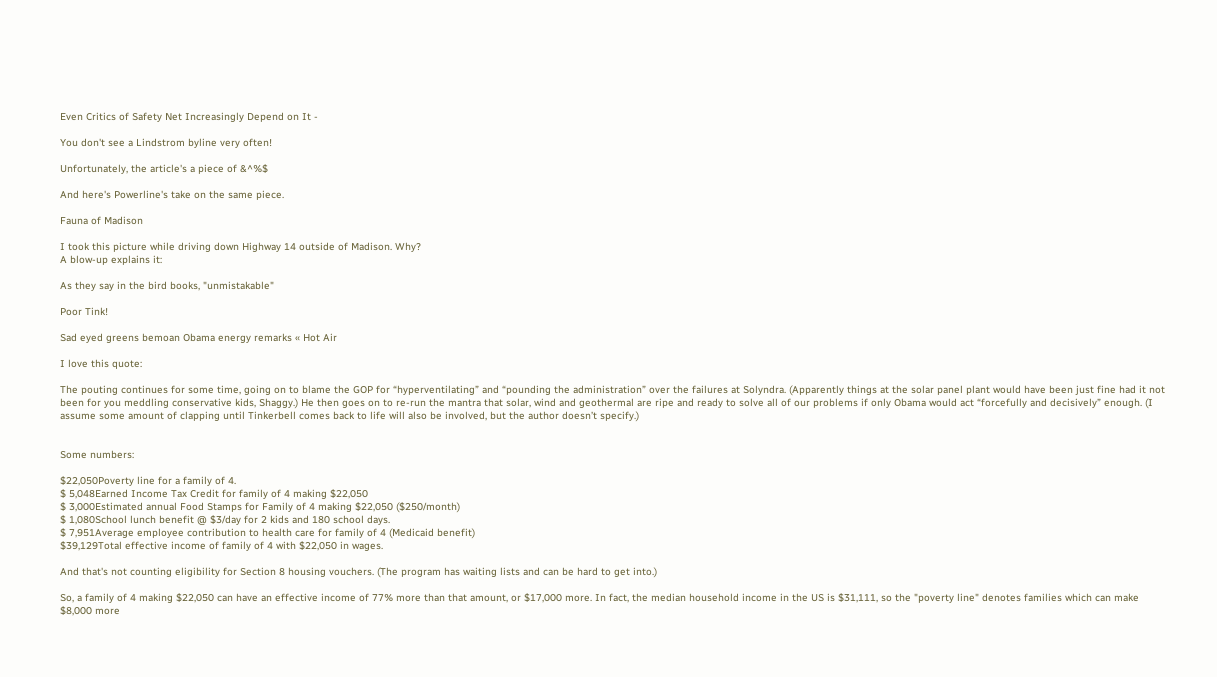Even Critics of Safety Net Increasingly Depend on It -

You don't see a Lindstrom byline very often!

Unfortunately, the article's a piece of &^%$

And here's Powerline's take on the same piece.

Fauna of Madison

I took this picture while driving down Highway 14 outside of Madison. Why?
A blow-up explains it:

As they say in the bird books, "unmistakable"

Poor Tink!

Sad eyed greens bemoan Obama energy remarks « Hot Air

I love this quote:

The pouting continues for some time, going on to blame the GOP for “hyperventilating” and “pounding the administration” over the failures at Solyndra. (Apparently things at the solar panel plant would have been just fine had it not been for you meddling conservative kids, Shaggy.) He then goes on to re-run the mantra that solar, wind and geothermal are ripe and ready to solve all of our problems if only Obama would act “forcefully and decisively” enough. (I assume some amount of clapping until Tinkerbell comes back to life will also be involved, but the author doesn’t specify.)


Some numbers:

$22,050Poverty line for a family of 4.
$ 5,048Earned Income Tax Credit for family of 4 making $22,050
$ 3,000Estimated annual Food Stamps for Family of 4 making $22,050 ($250/month)
$ 1,080School lunch benefit @ $3/day for 2 kids and 180 school days.
$ 7,951Average employee contribution to health care for family of 4 (Medicaid benefit)
$39,129Total effective income of family of 4 with $22,050 in wages.

And that's not counting eligibility for Section 8 housing vouchers. (The program has waiting lists and can be hard to get into.)

So, a family of 4 making $22,050 can have an effective income of 77% more than that amount, or $17,000 more. In fact, the median household income in the US is $31,111, so the "poverty line" denotes families which can make $8,000 more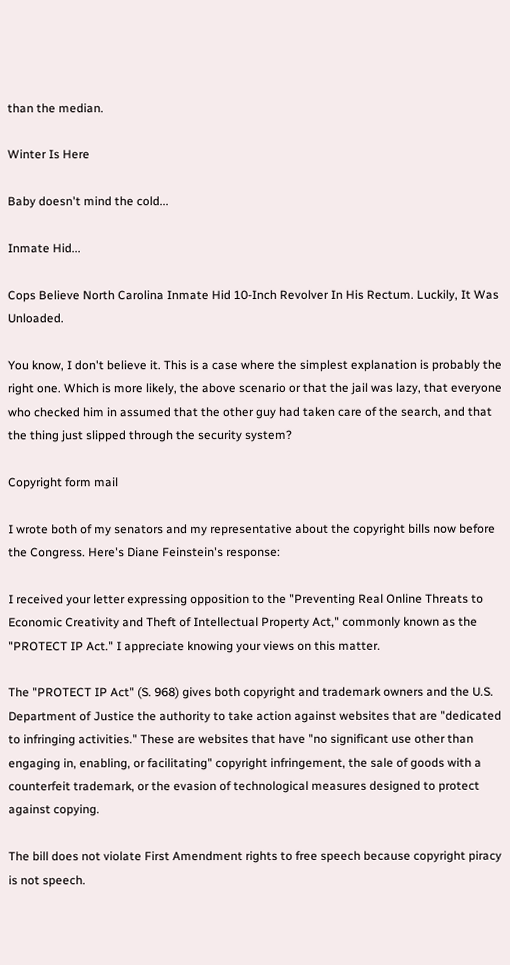than the median.

Winter Is Here

Baby doesn't mind the cold...

Inmate Hid...

Cops Believe North Carolina Inmate Hid 10-Inch Revolver In His Rectum. Luckily, It Was Unloaded.

You know, I don't believe it. This is a case where the simplest explanation is probably the right one. Which is more likely, the above scenario or that the jail was lazy, that everyone who checked him in assumed that the other guy had taken care of the search, and that the thing just slipped through the security system?

Copyright form mail

I wrote both of my senators and my representative about the copyright bills now before the Congress. Here's Diane Feinstein's response:

I received your letter expressing opposition to the "Preventing Real Online Threats to Economic Creativity and Theft of Intellectual Property Act," commonly known as the "PROTECT IP Act." I appreciate knowing your views on this matter.

The "PROTECT IP Act" (S. 968) gives both copyright and trademark owners and the U.S. Department of Justice the authority to take action against websites that are "dedicated to infringing activities." These are websites that have "no significant use other than engaging in, enabling, or facilitating" copyright infringement, the sale of goods with a counterfeit trademark, or the evasion of technological measures designed to protect against copying.

The bill does not violate First Amendment rights to free speech because copyright piracy is not speech.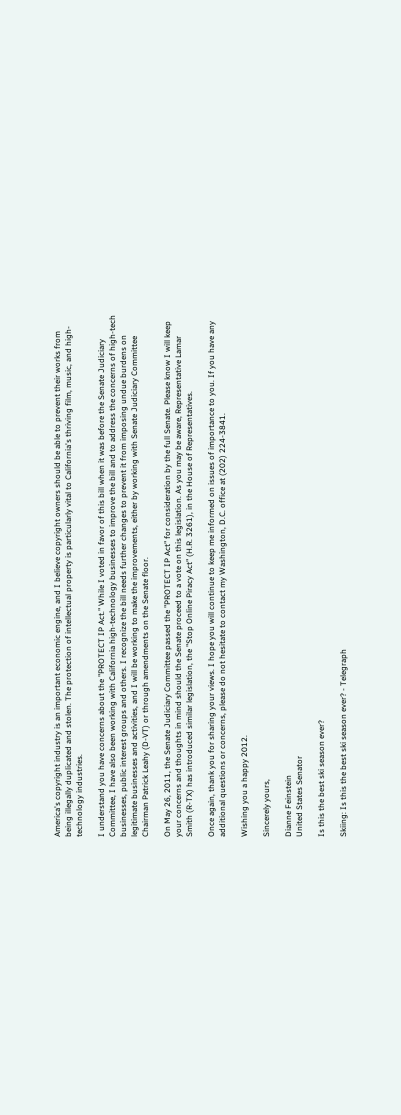America's copyright industry is an important economic engine, and I believe copyright owners should be able to prevent their works from being illegally duplicated and stolen. The protection of intellectual property is particularly vital to California's thriving film, music, and high-technology industries.

I understand you have concerns about the "PROTECT IP Act." While I voted in favor of this bill when it was before the Senate Judiciary Committee, I have also been working with California high-technology businesses to improve the bill and to address the concerns of high-tech businesses, public interest groups and others. I recognize the bill needs further changes to prevent it from imposing undue burdens on legitimate businesses and activities, and I will be working to make the improvements, either by working with Senate Judiciary Committee Chairman Patrick Leahy (D-VT) or through amendments on the Senate floor.

On May 26, 2011, the Senate Judiciary Committee passed the "PROTECT IP Act" for consideration by the full Senate. Please know I will keep your concerns and thoughts in mind should the Senate proceed to a vote on this legislation. As you may be aware, Representative Lamar Smith (R-TX) has introduced similar legislation, the "Stop Online Piracy Act" (H.R. 3261), in the House of Representatives.

Once again, thank you for sharing your views. I hope you will continue to keep me informed on issues of importance to you. If you have any additional questions or concerns, please do not hesitate to contact my Washington, D.C. office at (202) 224-3841.

Wishing you a happy 2012.

Sincerely yours,

Dianne Feinstein
United States Senator

Is this the best ski season ever?

Skiing: Is this the best ski season ever? - Telegraph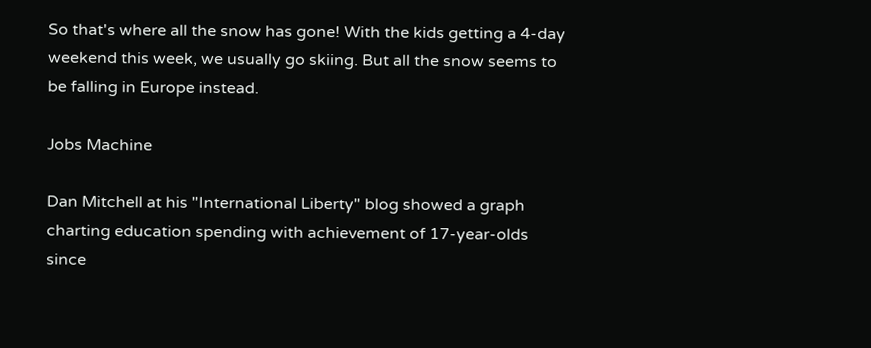So that's where all the snow has gone! With the kids getting a 4-day weekend this week, we usually go skiing. But all the snow seems to be falling in Europe instead.

Jobs Machine

Dan Mitchell at his "International Liberty" blog showed a graph charting education spending with achievement of 17-year-olds since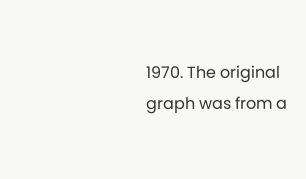1970. The original graph was from a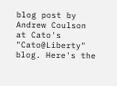blog post by Andrew Coulson at Cato's "Cato@Liberty" blog. Here's the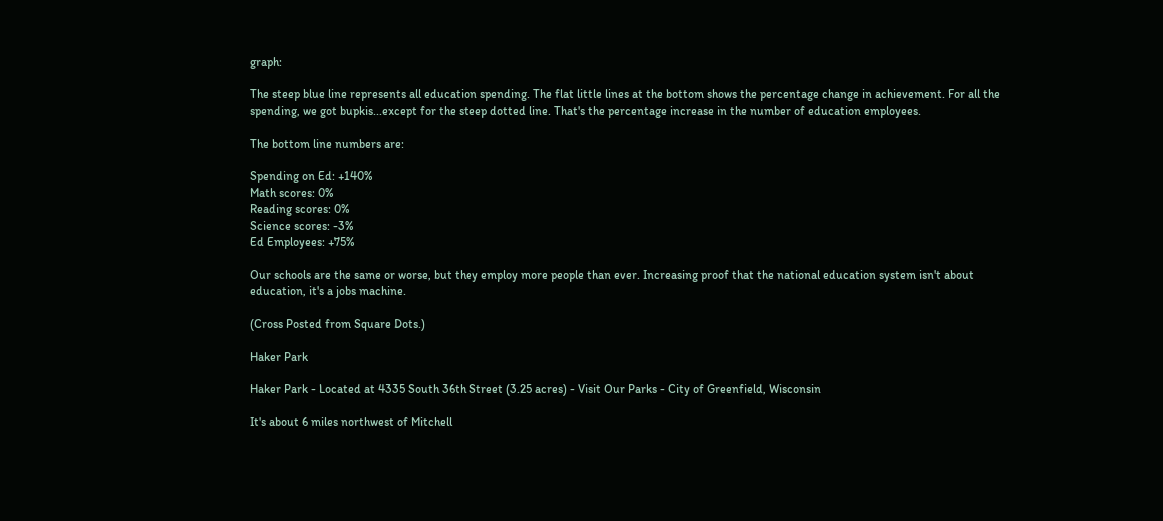graph:

The steep blue line represents all education spending. The flat little lines at the bottom shows the percentage change in achievement. For all the spending, we got bupkis...except for the steep dotted line. That's the percentage increase in the number of education employees.

The bottom line numbers are:

Spending on Ed: +140%
Math scores: 0%
Reading scores: 0%
Science scores: -3%
Ed Employees: +75%

Our schools are the same or worse, but they employ more people than ever. Increasing proof that the national education system isn't about education, it's a jobs machine.

(Cross Posted from Square Dots.)

Haker Park

Haker Park - Located at 4335 South 36th Street (3.25 acres) - Visit Our Parks - City of Greenfield, Wisconsin

It's about 6 miles northwest of Mitchell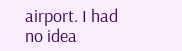airport. I had no idea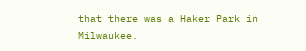that there was a Haker Park in Milwaukee.